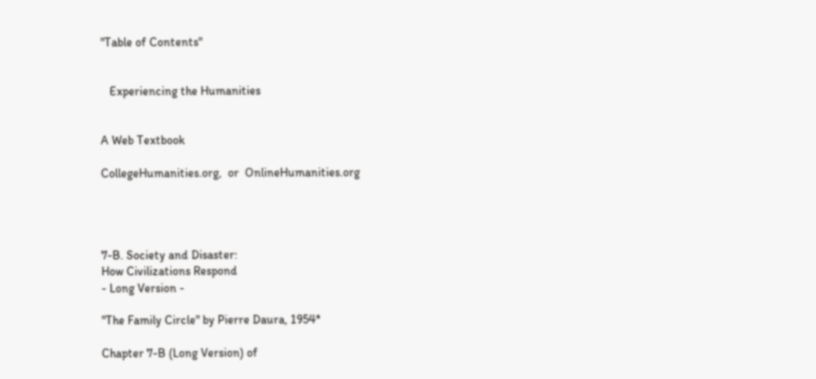"Table of Contents"


   Experiencing the Humanities


A Web Textbook

CollegeHumanities.org,  or  OnlineHumanities.org




7-B. Society and Disaster:
How Civilizations Respond
- Long Version -

"The Family Circle" by Pierre Daura, 1954*

Chapter 7-B (Long Version) of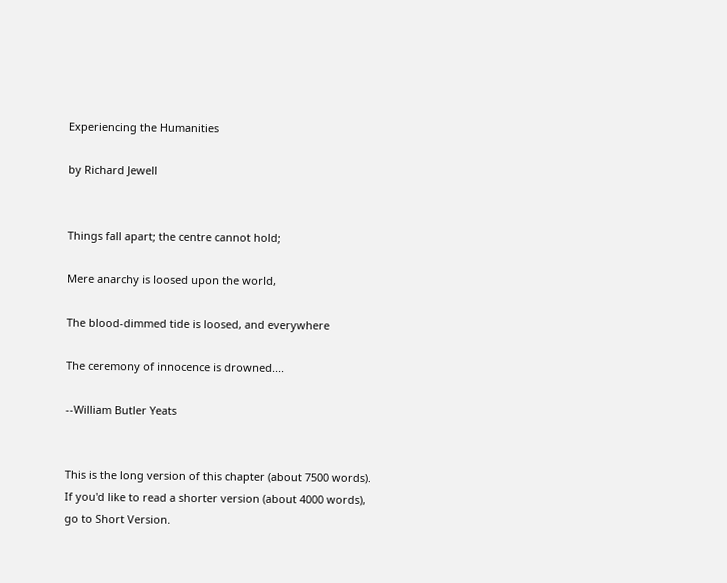Experiencing the Humanities

by Richard Jewell


Things fall apart; the centre cannot hold;

Mere anarchy is loosed upon the world,

The blood-dimmed tide is loosed, and everywhere

The ceremony of innocence is drowned....

--William Butler Yeats


This is the long version of this chapter (about 7500 words). If you'd like to read a shorter version (about 4000 words), go to Short Version.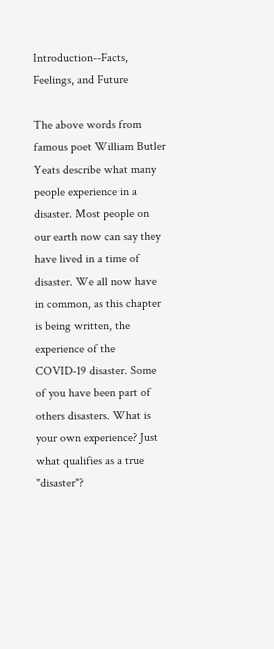Introduction--Facts, Feelings, and Future

The above words from famous poet William Butler Yeats describe what many people experience in a disaster. Most people on our earth now can say they have lived in a time of disaster. We all now have in common, as this chapter is being written, the experience of the COVID-19 disaster. Some of you have been part of others disasters. What is your own experience? Just what qualifies as a true "disaster"?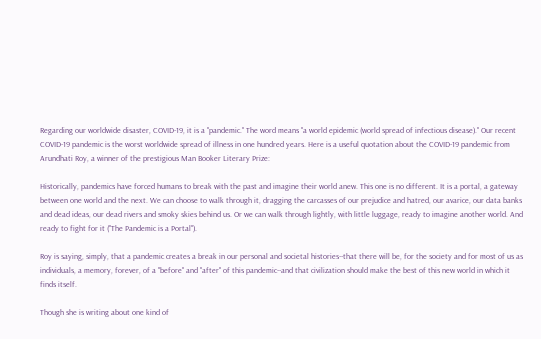Regarding our worldwide disaster, COVID-19, it is a "pandemic." The word means "a world epidemic (world spread of infectious disease)." Our recent COVID-19 pandemic is the worst worldwide spread of illness in one hundred years. Here is a useful quotation about the COVID-19 pandemic from Arundhati Roy, a winner of the prestigious Man Booker Literary Prize:

Historically, pandemics have forced humans to break with the past and imagine their world anew. This one is no different. It is a portal, a gateway between one world and the next. We can choose to walk through it, dragging the carcasses of our prejudice and hatred, our avarice, our data banks and dead ideas, our dead rivers and smoky skies behind us. Or we can walk through lightly, with little luggage, ready to imagine another world. And ready to fight for it ("The Pandemic is a Portal").

Roy is saying, simply, that a pandemic creates a break in our personal and societal histories--that there will be, for the society and for most of us as individuals, a memory, forever, of a "before" and "after" of this pandemic--and that civilization should make the best of this new world in which it finds itself.

Though she is writing about one kind of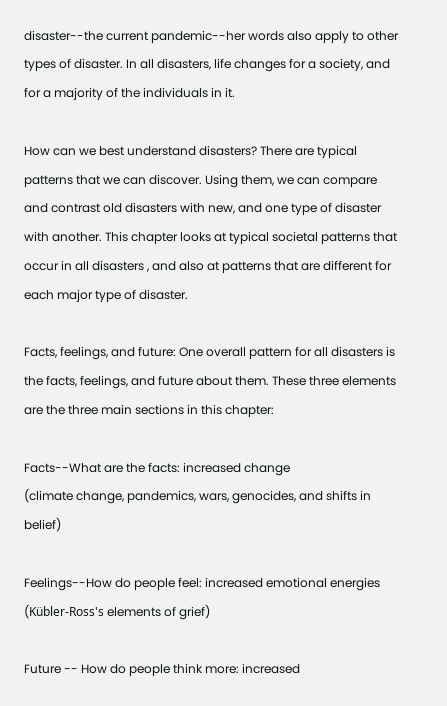disaster--the current pandemic--her words also apply to other types of disaster. In all disasters, life changes for a society, and for a majority of the individuals in it.

How can we best understand disasters? There are typical patterns that we can discover. Using them, we can compare and contrast old disasters with new, and one type of disaster with another. This chapter looks at typical societal patterns that occur in all disasters , and also at patterns that are different for each major type of disaster.

Facts, feelings, and future: One overall pattern for all disasters is the facts, feelings, and future about them. These three elements are the three main sections in this chapter:

Facts--What are the facts: increased change
(climate change, pandemics, wars, genocides, and shifts in belief)

Feelings--How do people feel: increased emotional energies
(Kübler-Ross's elements of grief)

Future -- How do people think more: increased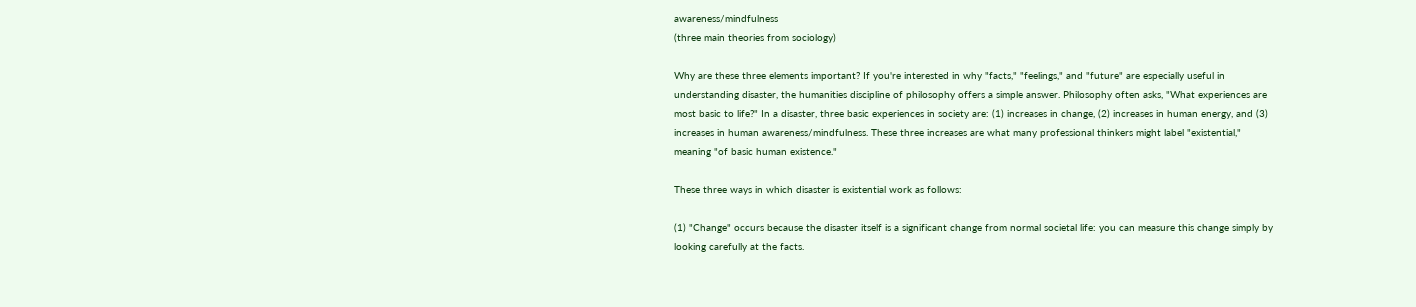awareness/mindfulness
(three main theories from sociology)

Why are these three elements important? If you're interested in why "facts," "feelings," and "future" are especially useful in understanding disaster, the humanities discipline of philosophy offers a simple answer. Philosophy often asks, "What experiences are most basic to life?" In a disaster, three basic experiences in society are: (1) increases in change, (2) increases in human energy, and (3) increases in human awareness/mindfulness. These three increases are what many professional thinkers might label "existential," meaning "of basic human existence."

These three ways in which disaster is existential work as follows:

(1) "Change" occurs because the disaster itself is a significant change from normal societal life: you can measure this change simply by looking carefully at the facts.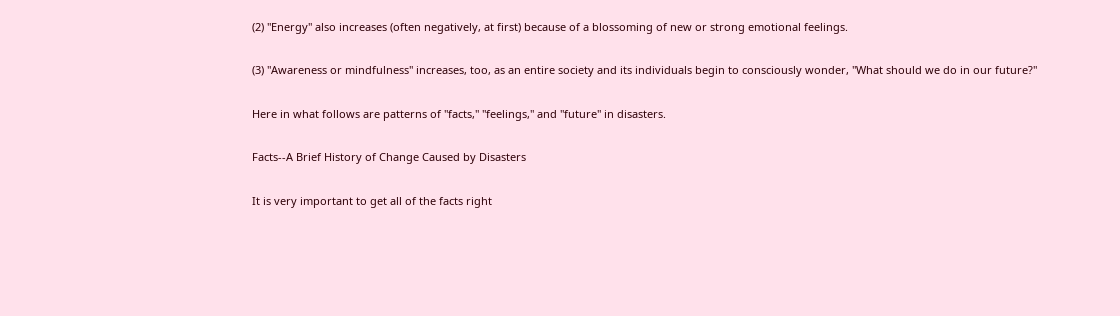(2) "Energy" also increases (often negatively, at first) because of a blossoming of new or strong emotional feelings.

(3) "Awareness or mindfulness" increases, too, as an entire society and its individuals begin to consciously wonder, "What should we do in our future?"

Here in what follows are patterns of "facts," "feelings," and "future" in disasters.

Facts--A Brief History of Change Caused by Disasters

It is very important to get all of the facts right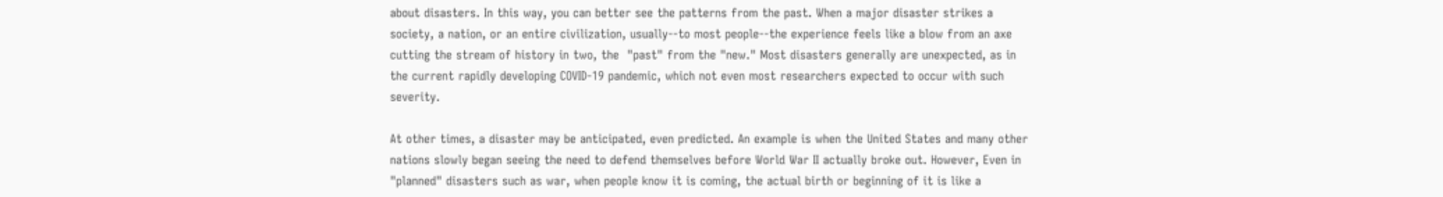about disasters. In this way, you can better see the patterns from the past. When a major disaster strikes a society, a nation, or an entire civilization, usually--to most people--the experience feels like a blow from an axe cutting the stream of history in two, the  "past" from the "new." Most disasters generally are unexpected, as in the current rapidly developing COVID-19 pandemic, which not even most researchers expected to occur with such severity.

At other times, a disaster may be anticipated, even predicted. An example is when the United States and many other nations slowly began seeing the need to defend themselves before World War II actually broke out. However, Even in "planned" disasters such as war, when people know it is coming, the actual birth or beginning of it is like a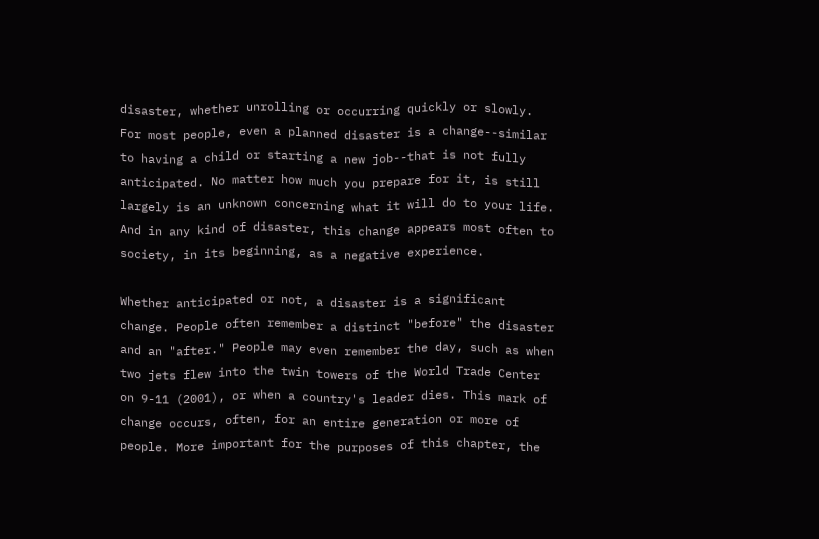disaster, whether unrolling or occurring quickly or slowly. For most people, even a planned disaster is a change--similar to having a child or starting a new job--that is not fully anticipated. No matter how much you prepare for it, is still largely is an unknown concerning what it will do to your life. And in any kind of disaster, this change appears most often to society, in its beginning, as a negative experience.

Whether anticipated or not, a disaster is a significant change. People often remember a distinct "before" the disaster and an "after." People may even remember the day, such as when two jets flew into the twin towers of the World Trade Center on 9-11 (2001), or when a country's leader dies. This mark of change occurs, often, for an entire generation or more of people. More important for the purposes of this chapter, the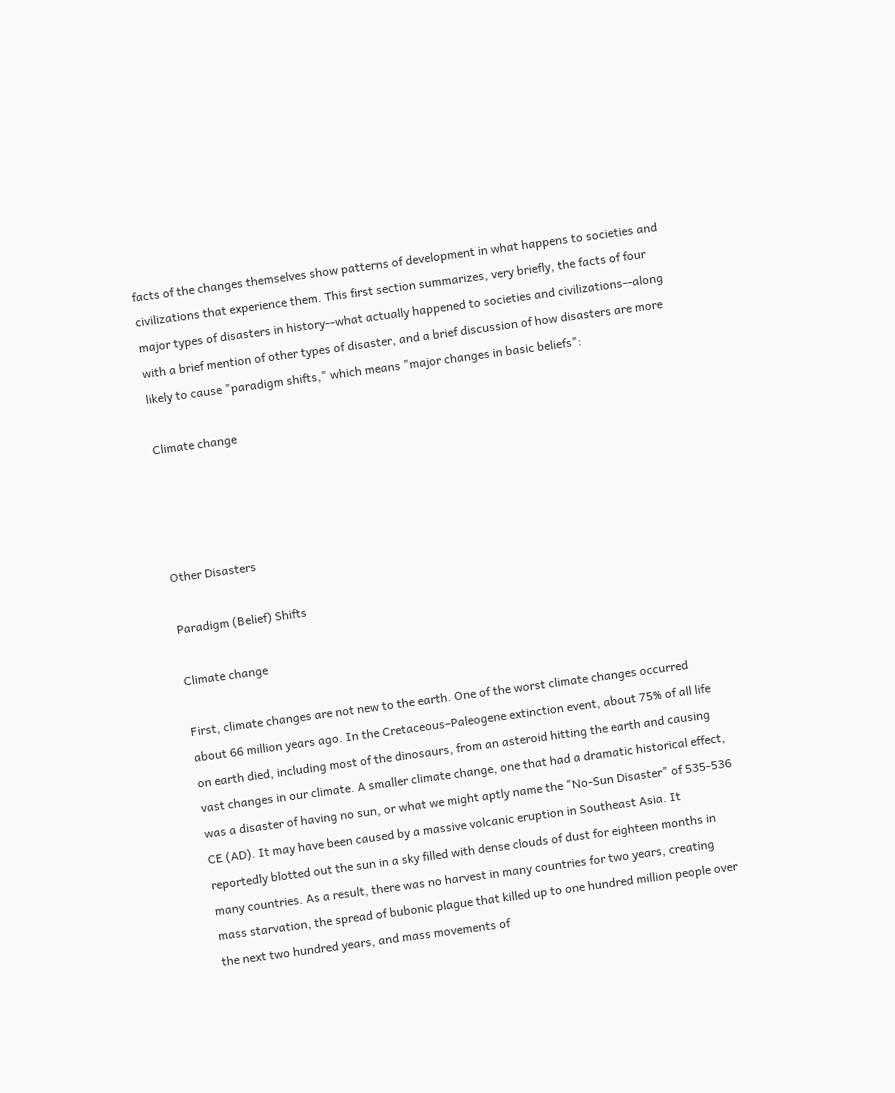facts of the changes themselves show patterns of development in what happens to societies and civilizations that experience them. This first section summarizes, very briefly, the facts of four major types of disasters in history--what actually happened to societies and civilizations--along with a brief mention of other types of disaster, and a brief discussion of how disasters are more likely to cause "paradigm shifts," which means "major changes in basic beliefs":

Climate change




Other Disasters

Paradigm (Belief) Shifts

Climate change

First, climate changes are not new to the earth. One of the worst climate changes occurred about 66 million years ago. In the Cretaceous–Paleogene extinction event, about 75% of all life on earth died, including most of the dinosaurs, from an asteroid hitting the earth and causing vast changes in our climate. A smaller climate change, one that had a dramatic historical effect, was a disaster of having no sun, or what we might aptly name the "No-Sun Disaster" of 535-536 CE (AD). It may have been caused by a massive volcanic eruption in Southeast Asia. It reportedly blotted out the sun in a sky filled with dense clouds of dust for eighteen months in many countries. As a result, there was no harvest in many countries for two years, creating mass starvation, the spread of bubonic plague that killed up to one hundred million people over the next two hundred years, and mass movements of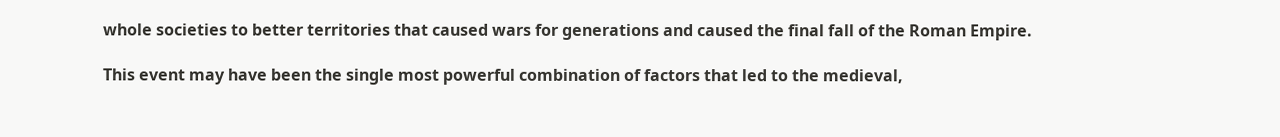whole societies to better territories that caused wars for generations and caused the final fall of the Roman Empire.

This event may have been the single most powerful combination of factors that led to the medieval,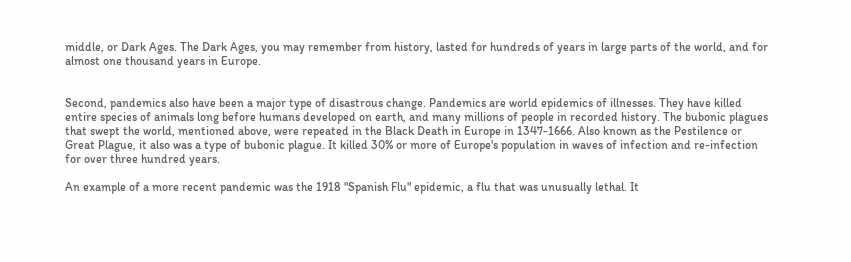middle, or Dark Ages. The Dark Ages, you may remember from history, lasted for hundreds of years in large parts of the world, and for almost one thousand years in Europe.


Second, pandemics also have been a major type of disastrous change. Pandemics are world epidemics of illnesses. They have killed entire species of animals long before humans developed on earth, and many millions of people in recorded history. The bubonic plagues that swept the world, mentioned above, were repeated in the Black Death in Europe in 1347-1666. Also known as the Pestilence or Great Plague, it also was a type of bubonic plague. It killed 30% or more of Europe's population in waves of infection and re-infection for over three hundred years.

An example of a more recent pandemic was the 1918 "Spanish Flu" epidemic, a flu that was unusually lethal. It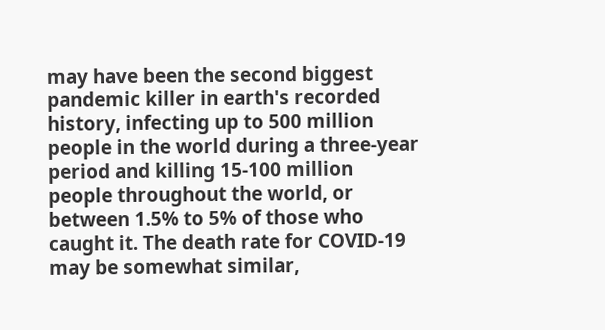may have been the second biggest pandemic killer in earth's recorded history, infecting up to 500 million people in the world during a three-year period and killing 15-100 million people throughout the world, or between 1.5% to 5% of those who caught it. The death rate for COVID-19 may be somewhat similar,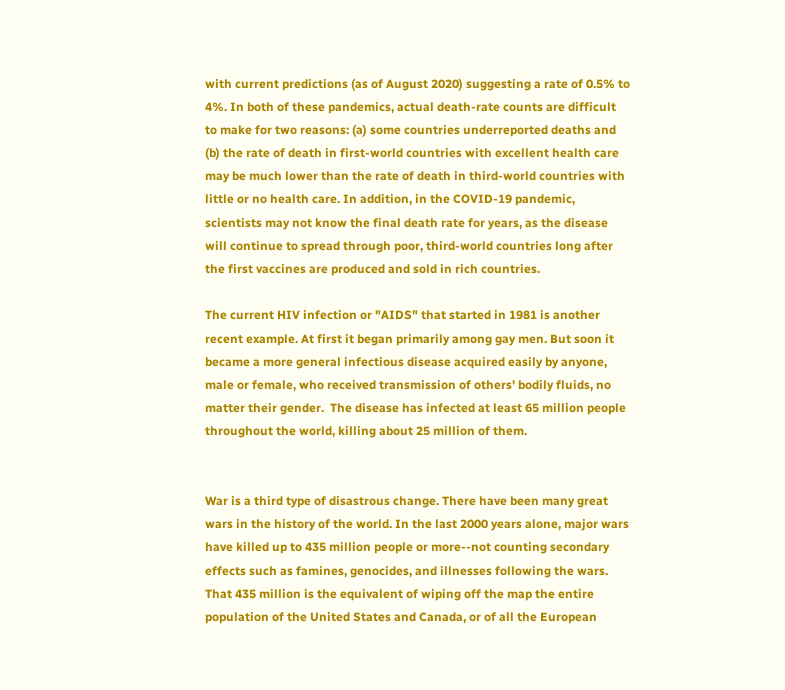with current predictions (as of August 2020) suggesting a rate of 0.5% to 4%. In both of these pandemics, actual death-rate counts are difficult to make for two reasons: (a) some countries underreported deaths and (b) the rate of death in first-world countries with excellent health care may be much lower than the rate of death in third-world countries with little or no health care. In addition, in the COVID-19 pandemic, scientists may not know the final death rate for years, as the disease will continue to spread through poor, third-world countries long after the first vaccines are produced and sold in rich countries.

The current HIV infection or "AIDS" that started in 1981 is another recent example. At first it began primarily among gay men. But soon it became a more general infectious disease acquired easily by anyone, male or female, who received transmission of others' bodily fluids, no matter their gender.  The disease has infected at least 65 million people throughout the world, killing about 25 million of them.


War is a third type of disastrous change. There have been many great wars in the history of the world. In the last 2000 years alone, major wars have killed up to 435 million people or more--not counting secondary effects such as famines, genocides, and illnesses following the wars. That 435 million is the equivalent of wiping off the map the entire population of the United States and Canada, or of all the European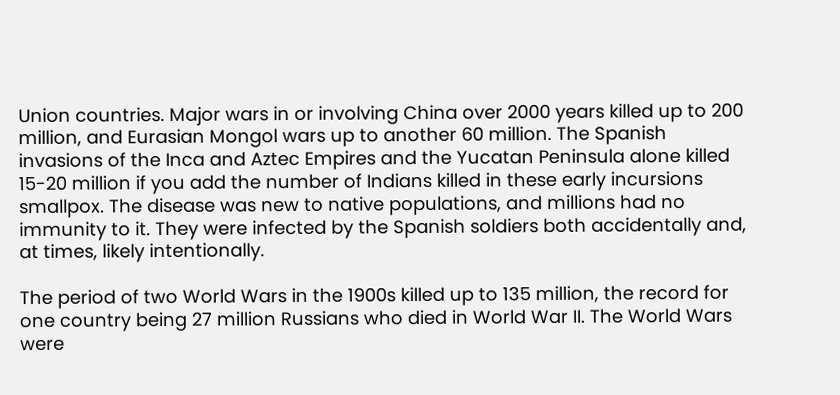Union countries. Major wars in or involving China over 2000 years killed up to 200 million, and Eurasian Mongol wars up to another 60 million. The Spanish invasions of the Inca and Aztec Empires and the Yucatan Peninsula alone killed 15-20 million if you add the number of Indians killed in these early incursions smallpox. The disease was new to native populations, and millions had no immunity to it. They were infected by the Spanish soldiers both accidentally and, at times, likely intentionally.

The period of two World Wars in the 1900s killed up to 135 million, the record for one country being 27 million Russians who died in World War II. The World Wars were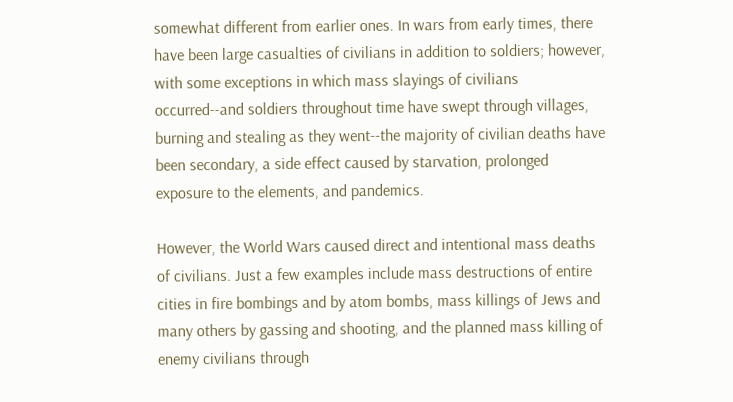somewhat different from earlier ones. In wars from early times, there have been large casualties of civilians in addition to soldiers; however, with some exceptions in which mass slayings of civilians occurred--and soldiers throughout time have swept through villages, burning and stealing as they went--the majority of civilian deaths have been secondary, a side effect caused by starvation, prolonged exposure to the elements, and pandemics.

However, the World Wars caused direct and intentional mass deaths of civilians. Just a few examples include mass destructions of entire cities in fire bombings and by atom bombs, mass killings of Jews and many others by gassing and shooting, and the planned mass killing of enemy civilians through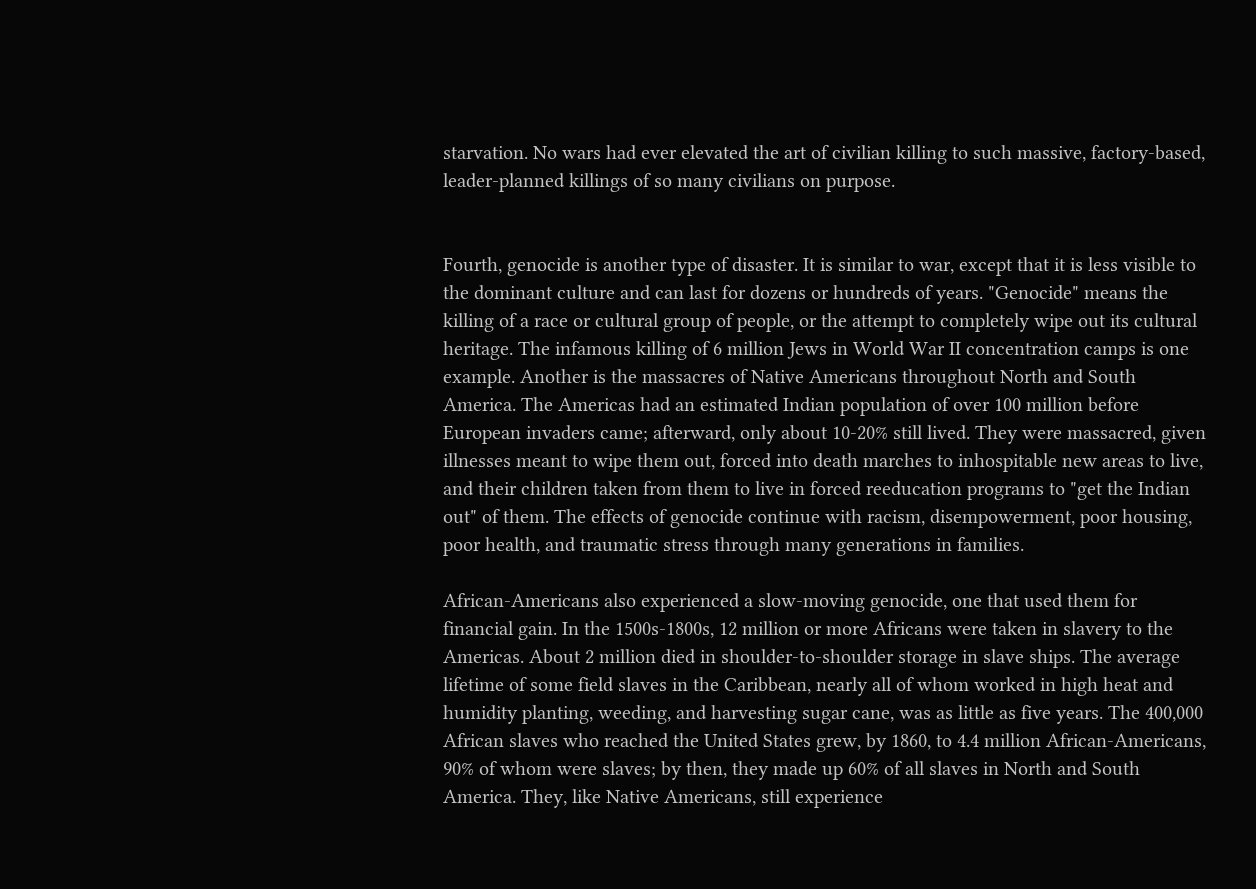starvation. No wars had ever elevated the art of civilian killing to such massive, factory-based, leader-planned killings of so many civilians on purpose.


Fourth, genocide is another type of disaster. It is similar to war, except that it is less visible to the dominant culture and can last for dozens or hundreds of years. "Genocide" means the killing of a race or cultural group of people, or the attempt to completely wipe out its cultural heritage. The infamous killing of 6 million Jews in World War II concentration camps is one example. Another is the massacres of Native Americans throughout North and South America. The Americas had an estimated Indian population of over 100 million before European invaders came; afterward, only about 10-20% still lived. They were massacred, given illnesses meant to wipe them out, forced into death marches to inhospitable new areas to live, and their children taken from them to live in forced reeducation programs to "get the Indian out" of them. The effects of genocide continue with racism, disempowerment, poor housing, poor health, and traumatic stress through many generations in families.

African-Americans also experienced a slow-moving genocide, one that used them for financial gain. In the 1500s-1800s, 12 million or more Africans were taken in slavery to the Americas. About 2 million died in shoulder-to-shoulder storage in slave ships. The average lifetime of some field slaves in the Caribbean, nearly all of whom worked in high heat and humidity planting, weeding, and harvesting sugar cane, was as little as five years. The 400,000 African slaves who reached the United States grew, by 1860, to 4.4 million African-Americans, 90% of whom were slaves; by then, they made up 60% of all slaves in North and South America. They, like Native Americans, still experience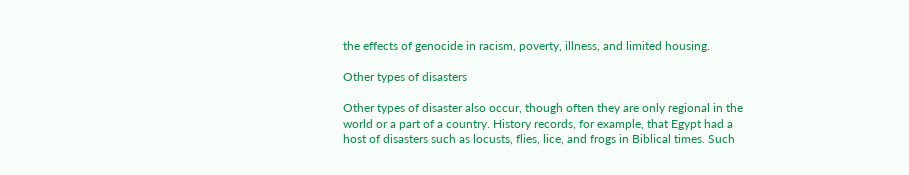the effects of genocide in racism, poverty, illness, and limited housing.

Other types of disasters

Other types of disaster also occur, though often they are only regional in the world or a part of a country. History records, for example, that Egypt had a host of disasters such as locusts, flies, lice, and frogs in Biblical times. Such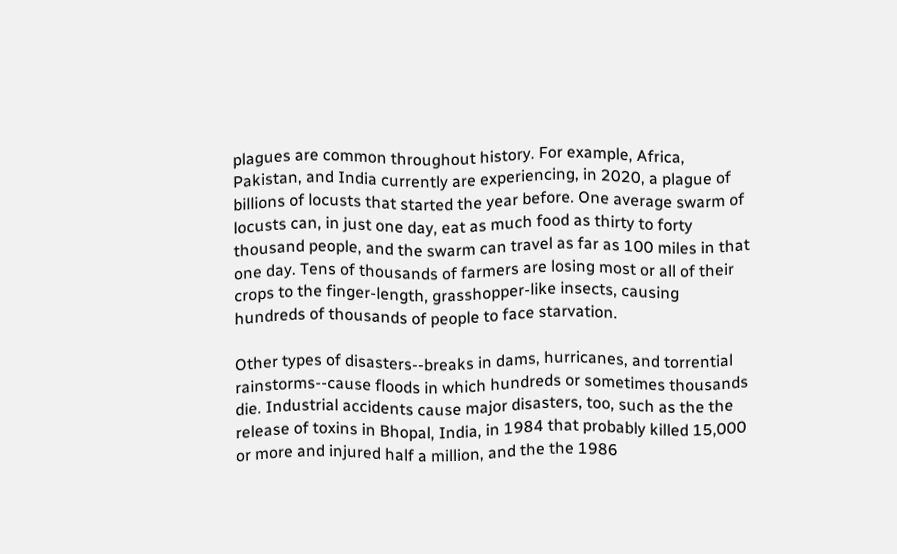plagues are common throughout history. For example, Africa, Pakistan, and India currently are experiencing, in 2020, a plague of billions of locusts that started the year before. One average swarm of locusts can, in just one day, eat as much food as thirty to forty thousand people, and the swarm can travel as far as 100 miles in that one day. Tens of thousands of farmers are losing most or all of their crops to the finger-length, grasshopper-like insects, causing hundreds of thousands of people to face starvation.

Other types of disasters--breaks in dams, hurricanes, and torrential rainstorms--cause floods in which hundreds or sometimes thousands die. Industrial accidents cause major disasters, too, such as the the release of toxins in Bhopal, India, in 1984 that probably killed 15,000 or more and injured half a million, and the the 1986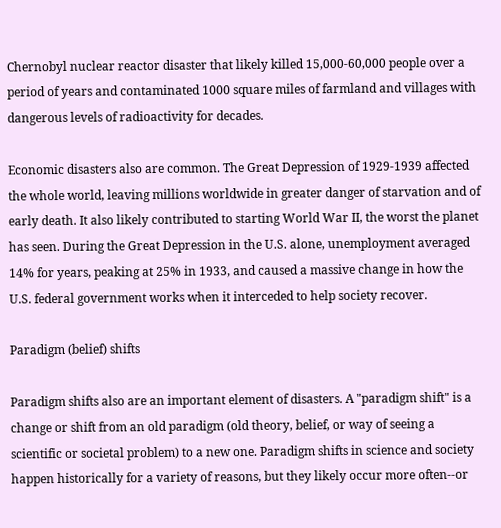Chernobyl nuclear reactor disaster that likely killed 15,000-60,000 people over a period of years and contaminated 1000 square miles of farmland and villages with dangerous levels of radioactivity for decades.

Economic disasters also are common. The Great Depression of 1929-1939 affected the whole world, leaving millions worldwide in greater danger of starvation and of early death. It also likely contributed to starting World War II, the worst the planet has seen. During the Great Depression in the U.S. alone, unemployment averaged 14% for years, peaking at 25% in 1933, and caused a massive change in how the U.S. federal government works when it interceded to help society recover.

Paradigm (belief) shifts

Paradigm shifts also are an important element of disasters. A "paradigm shift" is a change or shift from an old paradigm (old theory, belief, or way of seeing a scientific or societal problem) to a new one. Paradigm shifts in science and society happen historically for a variety of reasons, but they likely occur more often--or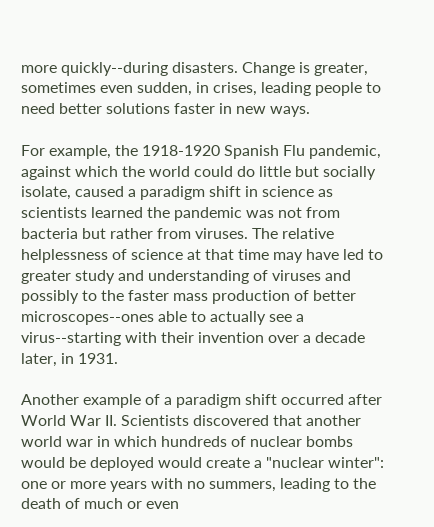more quickly--during disasters. Change is greater, sometimes even sudden, in crises, leading people to need better solutions faster in new ways.

For example, the 1918-1920 Spanish Flu pandemic, against which the world could do little but socially isolate, caused a paradigm shift in science as scientists learned the pandemic was not from bacteria but rather from viruses. The relative helplessness of science at that time may have led to greater study and understanding of viruses and possibly to the faster mass production of better microscopes--ones able to actually see a virus--starting with their invention over a decade later, in 1931.

Another example of a paradigm shift occurred after World War II. Scientists discovered that another world war in which hundreds of nuclear bombs would be deployed would create a "nuclear winter": one or more years with no summers, leading to the death of much or even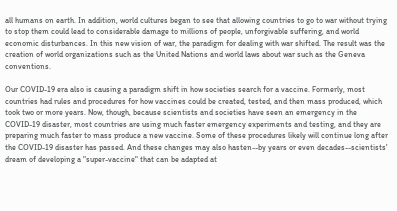all humans on earth. In addition, world cultures began to see that allowing countries to go to war without trying to stop them could lead to considerable damage to millions of people, unforgivable suffering, and world economic disturbances. In this new vision of war, the paradigm for dealing with war shifted. The result was the creation of world organizations such as the United Nations and world laws about war such as the Geneva conventions.

Our COVID-19 era also is causing a paradigm shift in how societies search for a vaccine. Formerly, most countries had rules and procedures for how vaccines could be created, tested, and then mass produced, which took two or more years. Now, though, because scientists and societies have seen an emergency in the COVID-19 disaster, most countries are using much faster emergency experiments and testing, and they are preparing much faster to mass produce a new vaccine. Some of these procedures likely will continue long after the COVID-19 disaster has passed. And these changes may also hasten--by years or even decades--scientists' dream of developing a "super-vaccine" that can be adapted at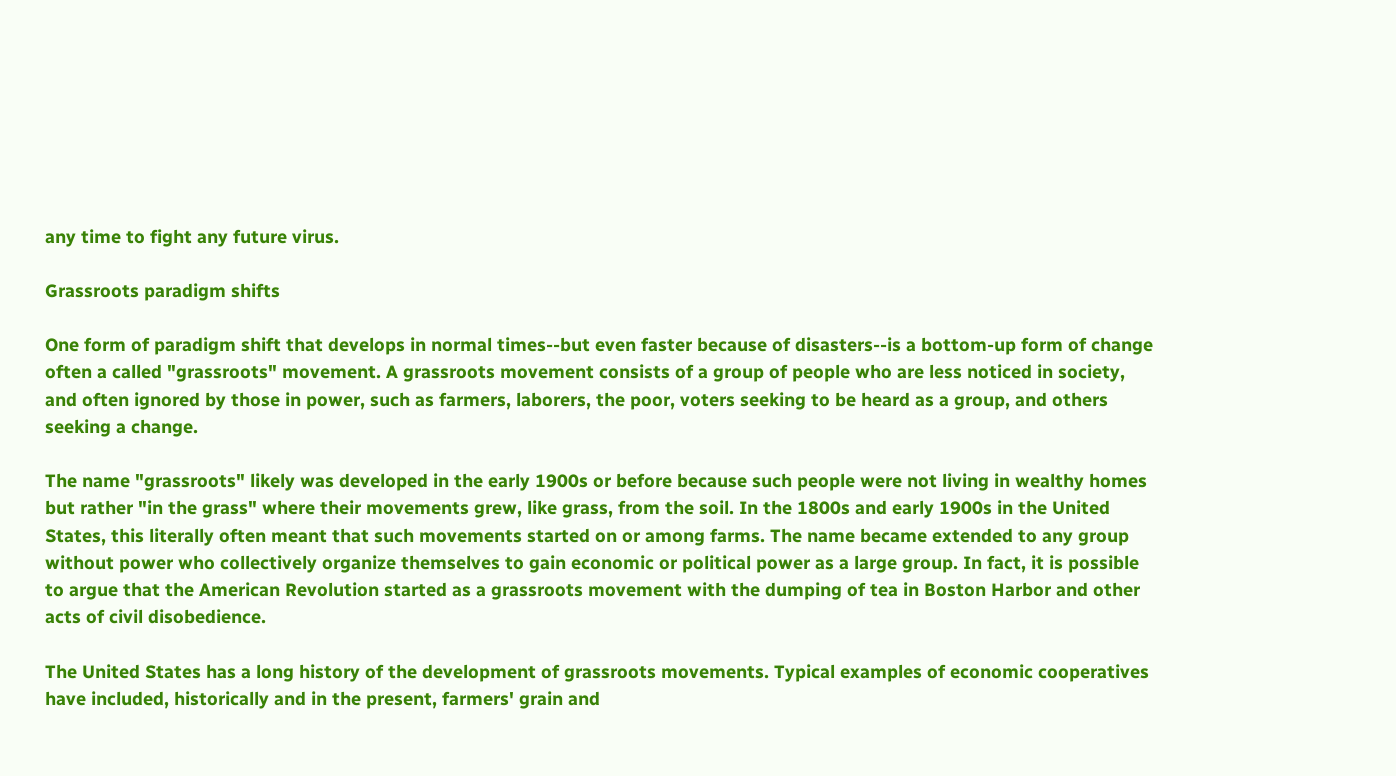any time to fight any future virus.

Grassroots paradigm shifts

One form of paradigm shift that develops in normal times--but even faster because of disasters--is a bottom-up form of change often a called "grassroots" movement. A grassroots movement consists of a group of people who are less noticed in society, and often ignored by those in power, such as farmers, laborers, the poor, voters seeking to be heard as a group, and others seeking a change.

The name "grassroots" likely was developed in the early 1900s or before because such people were not living in wealthy homes but rather "in the grass" where their movements grew, like grass, from the soil. In the 1800s and early 1900s in the United States, this literally often meant that such movements started on or among farms. The name became extended to any group without power who collectively organize themselves to gain economic or political power as a large group. In fact, it is possible to argue that the American Revolution started as a grassroots movement with the dumping of tea in Boston Harbor and other acts of civil disobedience.

The United States has a long history of the development of grassroots movements. Typical examples of economic cooperatives have included, historically and in the present, farmers' grain and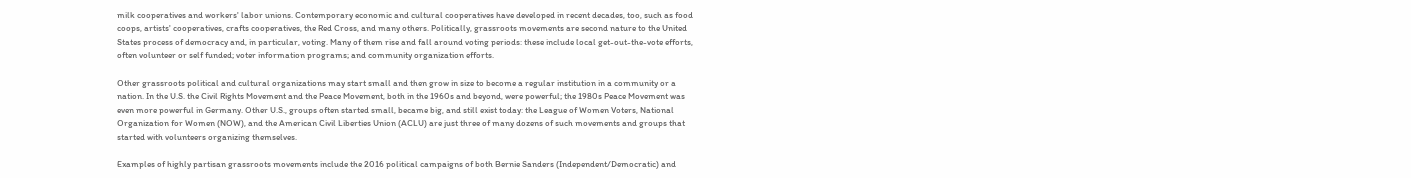milk cooperatives and workers' labor unions. Contemporary economic and cultural cooperatives have developed in recent decades, too, such as food coops, artists' cooperatives, crafts cooperatives, the Red Cross, and many others. Politically, grassroots movements are second nature to the United States process of democracy and, in particular, voting. Many of them rise and fall around voting periods: these include local get-out-the-vote efforts, often volunteer or self funded; voter information programs; and community organization efforts.

Other grassroots political and cultural organizations may start small and then grow in size to become a regular institution in a community or a nation. In the U.S. the Civil Rights Movement and the Peace Movement, both in the 1960s and beyond, were powerful; the 1980s Peace Movement was even more powerful in Germany. Other U.S., groups often started small, became big, and still exist today: the League of Women Voters, National Organization for Women (NOW), and the American Civil Liberties Union (ACLU) are just three of many dozens of such movements and groups that started with volunteers organizing themselves.

Examples of highly partisan grassroots movements include the 2016 political campaigns of both Bernie Sanders (Independent/Democratic) and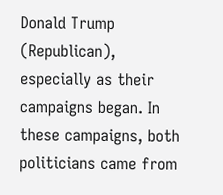Donald Trump (Republican), especially as their campaigns began. In these campaigns, both politicians came from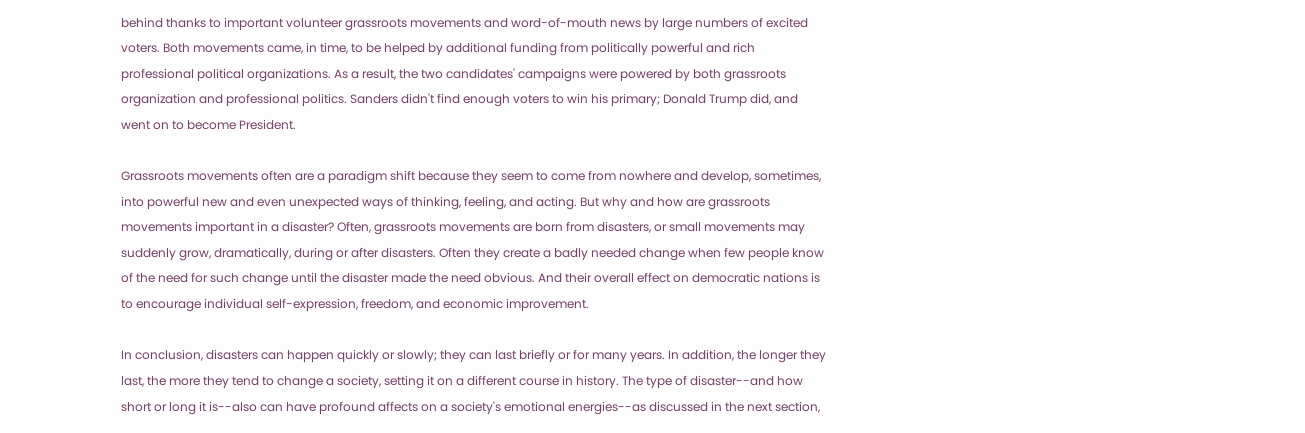behind thanks to important volunteer grassroots movements and word-of-mouth news by large numbers of excited voters. Both movements came, in time, to be helped by additional funding from politically powerful and rich professional political organizations. As a result, the two candidates' campaigns were powered by both grassroots organization and professional politics. Sanders didn't find enough voters to win his primary; Donald Trump did, and went on to become President.

Grassroots movements often are a paradigm shift because they seem to come from nowhere and develop, sometimes, into powerful new and even unexpected ways of thinking, feeling, and acting. But why and how are grassroots movements important in a disaster? Often, grassroots movements are born from disasters, or small movements may suddenly grow, dramatically, during or after disasters. Often they create a badly needed change when few people know of the need for such change until the disaster made the need obvious. And their overall effect on democratic nations is to encourage individual self-expression, freedom, and economic improvement.

In conclusion, disasters can happen quickly or slowly; they can last briefly or for many years. In addition, the longer they last, the more they tend to change a society, setting it on a different course in history. The type of disaster--and how short or long it is--also can have profound affects on a society's emotional energies--as discussed in the next section,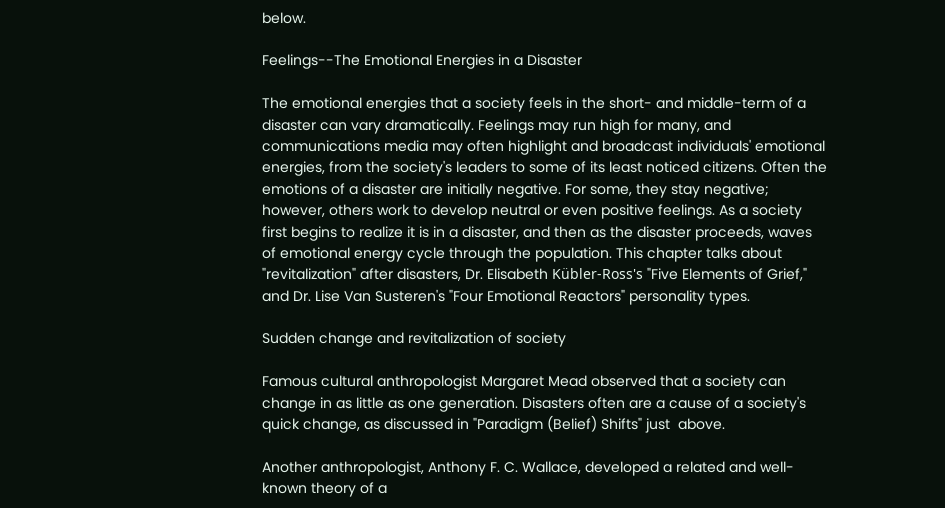below.

Feelings--The Emotional Energies in a Disaster

The emotional energies that a society feels in the short- and middle-term of a disaster can vary dramatically. Feelings may run high for many, and communications media may often highlight and broadcast individuals' emotional energies, from the society's leaders to some of its least noticed citizens. Often the emotions of a disaster are initially negative. For some, they stay negative; however, others work to develop neutral or even positive feelings. As a society first begins to realize it is in a disaster, and then as the disaster proceeds, waves of emotional energy cycle through the population. This chapter talks about "revitalization" after disasters, Dr. Elisabeth Kübler-Ross's "Five Elements of Grief," and Dr. Lise Van Susteren's "Four Emotional Reactors" personality types.

Sudden change and revitalization of society

Famous cultural anthropologist Margaret Mead observed that a society can change in as little as one generation. Disasters often are a cause of a society's quick change, as discussed in "Paradigm (Belief) Shifts" just  above.

Another anthropologist, Anthony F. C. Wallace, developed a related and well-known theory of a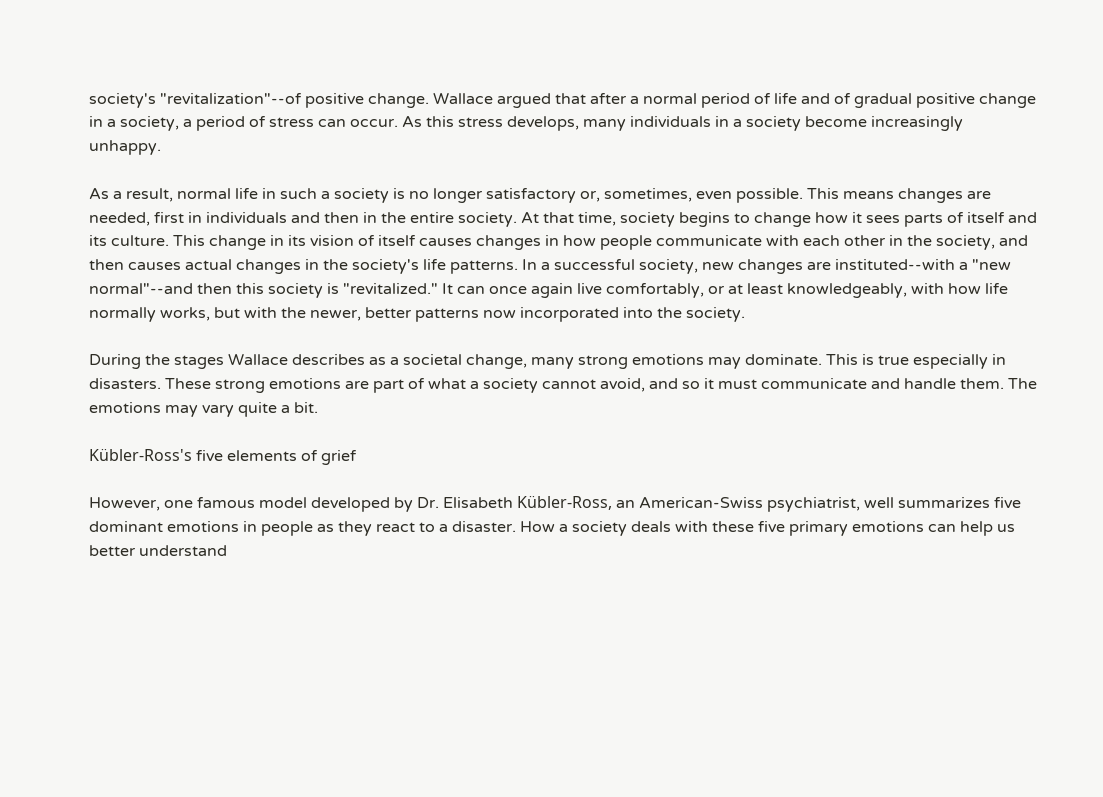society's "revitalization"--of positive change. Wallace argued that after a normal period of life and of gradual positive change in a society, a period of stress can occur. As this stress develops, many individuals in a society become increasingly unhappy.

As a result, normal life in such a society is no longer satisfactory or, sometimes, even possible. This means changes are needed, first in individuals and then in the entire society. At that time, society begins to change how it sees parts of itself and its culture. This change in its vision of itself causes changes in how people communicate with each other in the society, and then causes actual changes in the society's life patterns. In a successful society, new changes are instituted--with a "new normal"--and then this society is "revitalized." It can once again live comfortably, or at least knowledgeably, with how life normally works, but with the newer, better patterns now incorporated into the society.

During the stages Wallace describes as a societal change, many strong emotions may dominate. This is true especially in disasters. These strong emotions are part of what a society cannot avoid, and so it must communicate and handle them. The emotions may vary quite a bit.

Kübler-Ross's five elements of grief

However, one famous model developed by Dr. Elisabeth Kübler-Ross, an American-Swiss psychiatrist, well summarizes five dominant emotions in people as they react to a disaster. How a society deals with these five primary emotions can help us better understand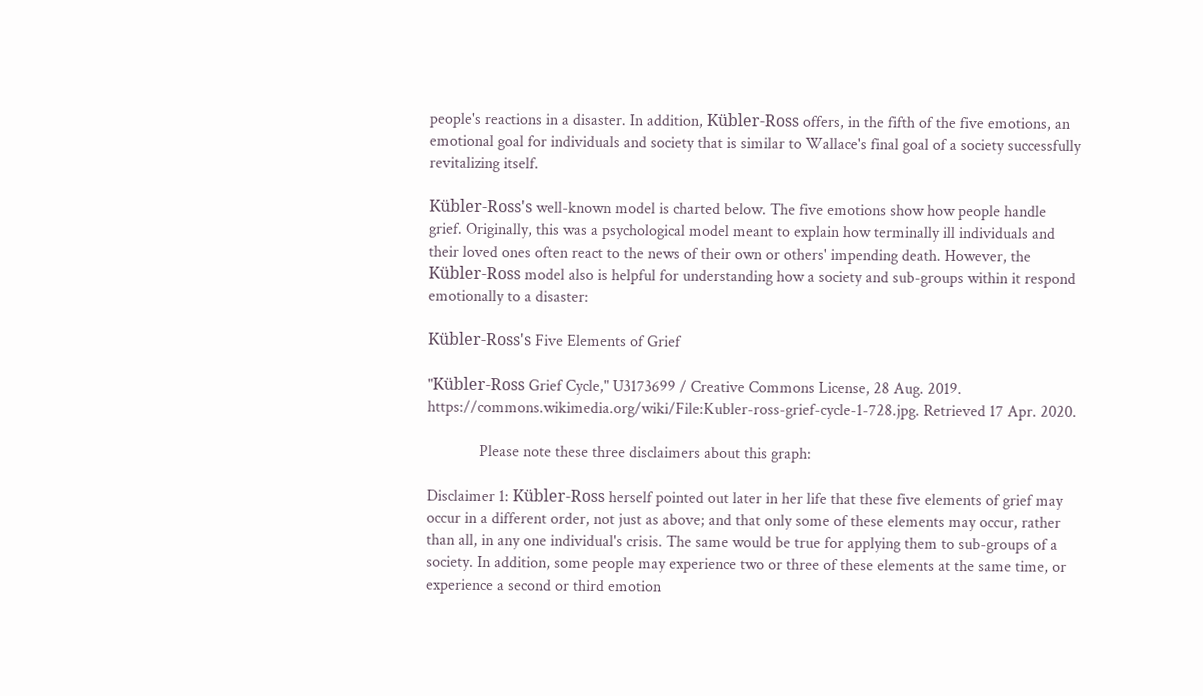people's reactions in a disaster. In addition, Kübler-Ross offers, in the fifth of the five emotions, an emotional goal for individuals and society that is similar to Wallace's final goal of a society successfully revitalizing itself.

Kübler-Ross's well-known model is charted below. The five emotions show how people handle grief. Originally, this was a psychological model meant to explain how terminally ill individuals and their loved ones often react to the news of their own or others' impending death. However, the Kübler-Ross model also is helpful for understanding how a society and sub-groups within it respond emotionally to a disaster:

Kübler-Ross's Five Elements of Grief

"Kübler-Ross Grief Cycle," U3173699 / Creative Commons License, 28 Aug. 2019.
https://commons.wikimedia.org/wiki/File:Kubler-ross-grief-cycle-1-728.jpg. Retrieved 17 Apr. 2020.

             Please note these three disclaimers about this graph:

Disclaimer 1: Kübler-Ross herself pointed out later in her life that these five elements of grief may occur in a different order, not just as above; and that only some of these elements may occur, rather than all, in any one individual's crisis. The same would be true for applying them to sub-groups of a society. In addition, some people may experience two or three of these elements at the same time, or experience a second or third emotion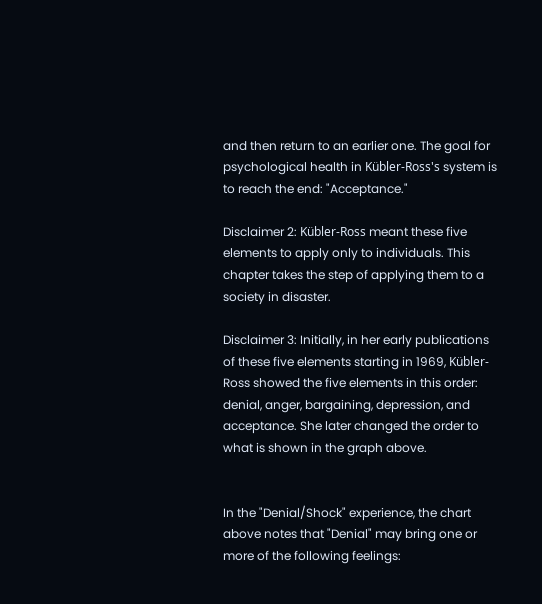and then return to an earlier one. The goal for psychological health in Kübler-Ross's system is to reach the end: "Acceptance."

Disclaimer 2: Kübler-Ross meant these five elements to apply only to individuals. This chapter takes the step of applying them to a society in disaster.

Disclaimer 3: Initially, in her early publications of these five elements starting in 1969, Kübler-Ross showed the five elements in this order: denial, anger, bargaining, depression, and acceptance. She later changed the order to what is shown in the graph above.


In the "Denial/Shock" experience, the chart above notes that "Denial" may bring one or more of the following feelings: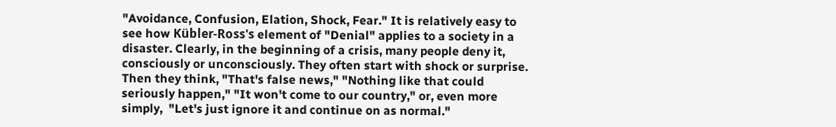"Avoidance, Confusion, Elation, Shock, Fear." It is relatively easy to see how Kübler-Ross's element of "Denial" applies to a society in a disaster. Clearly, in the beginning of a crisis, many people deny it, consciously or unconsciously. They often start with shock or surprise. Then they think, "That's false news," "Nothing like that could seriously happen," "It won't come to our country," or, even more simply,  "Let's just ignore it and continue on as normal."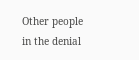Other people in the denial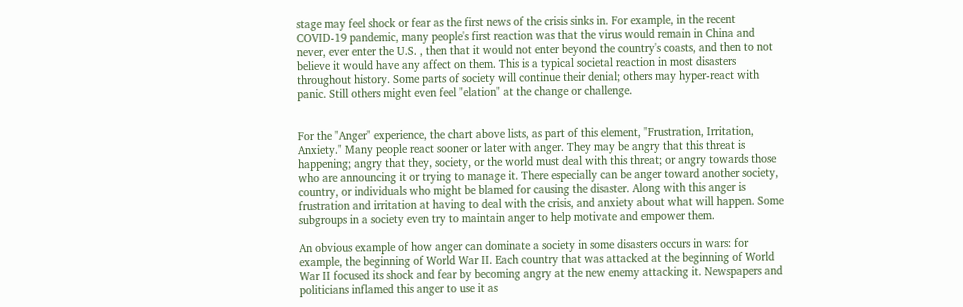stage may feel shock or fear as the first news of the crisis sinks in. For example, in the recent COVID-19 pandemic, many people's first reaction was that the virus would remain in China and never, ever enter the U.S. , then that it would not enter beyond the country's coasts, and then to not believe it would have any affect on them. This is a typical societal reaction in most disasters throughout history. Some parts of society will continue their denial; others may hyper-react with panic. Still others might even feel "elation" at the change or challenge.


For the "Anger" experience, the chart above lists, as part of this element, "Frustration, Irritation, Anxiety." Many people react sooner or later with anger. They may be angry that this threat is happening; angry that they, society, or the world must deal with this threat; or angry towards those who are announcing it or trying to manage it. There especially can be anger toward another society, country, or individuals who might be blamed for causing the disaster. Along with this anger is frustration and irritation at having to deal with the crisis, and anxiety about what will happen. Some subgroups in a society even try to maintain anger to help motivate and empower them.

An obvious example of how anger can dominate a society in some disasters occurs in wars: for example, the beginning of World War II. Each country that was attacked at the beginning of World War II focused its shock and fear by becoming angry at the new enemy attacking it. Newspapers and politicians inflamed this anger to use it as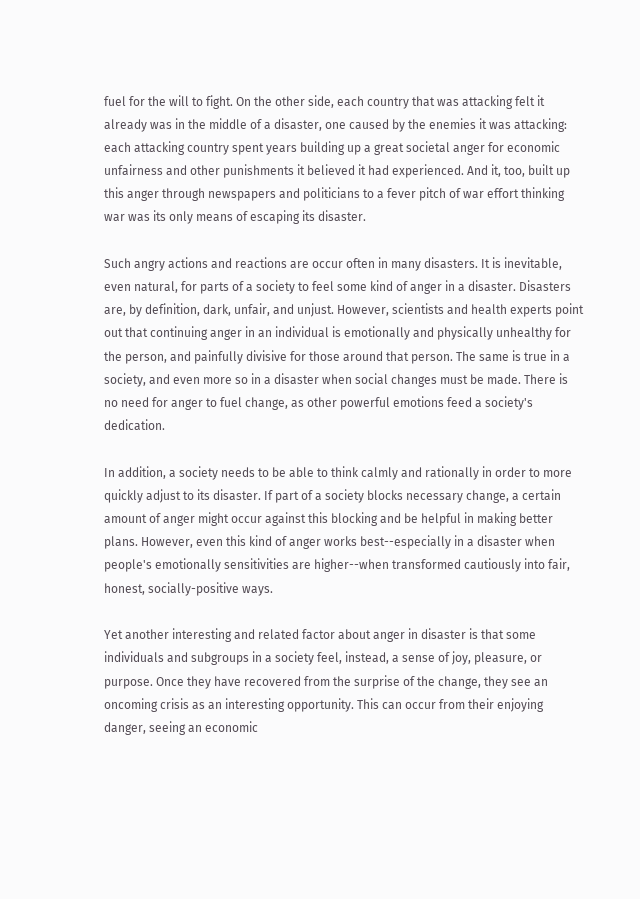fuel for the will to fight. On the other side, each country that was attacking felt it already was in the middle of a disaster, one caused by the enemies it was attacking: each attacking country spent years building up a great societal anger for economic unfairness and other punishments it believed it had experienced. And it, too, built up this anger through newspapers and politicians to a fever pitch of war effort thinking war was its only means of escaping its disaster.

Such angry actions and reactions are occur often in many disasters. It is inevitable, even natural, for parts of a society to feel some kind of anger in a disaster. Disasters are, by definition, dark, unfair, and unjust. However, scientists and health experts point out that continuing anger in an individual is emotionally and physically unhealthy for the person, and painfully divisive for those around that person. The same is true in a society, and even more so in a disaster when social changes must be made. There is no need for anger to fuel change, as other powerful emotions feed a society's dedication.

In addition, a society needs to be able to think calmly and rationally in order to more quickly adjust to its disaster. If part of a society blocks necessary change, a certain amount of anger might occur against this blocking and be helpful in making better plans. However, even this kind of anger works best--especially in a disaster when people's emotionally sensitivities are higher--when transformed cautiously into fair, honest, socially-positive ways.

Yet another interesting and related factor about anger in disaster is that some individuals and subgroups in a society feel, instead, a sense of joy, pleasure, or purpose. Once they have recovered from the surprise of the change, they see an oncoming crisis as an interesting opportunity. This can occur from their enjoying danger, seeing an economic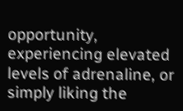opportunity, experiencing elevated levels of adrenaline, or simply liking the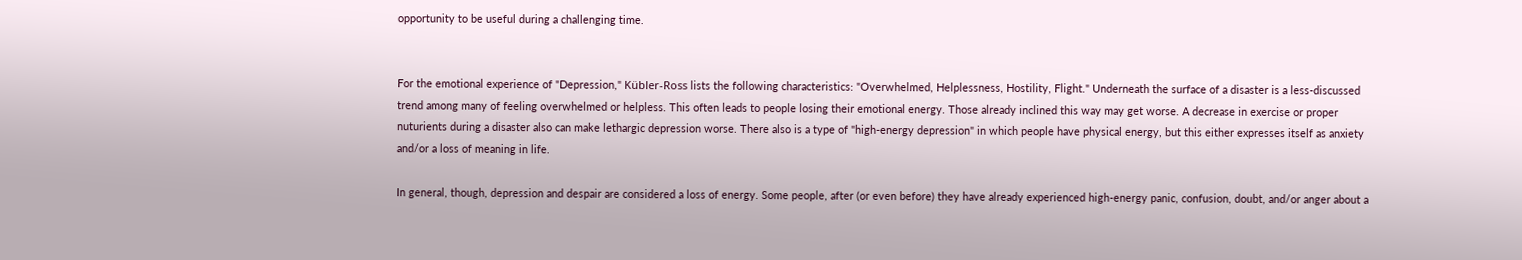opportunity to be useful during a challenging time.


For the emotional experience of "Depression," Kübler-Ross lists the following characteristics: "Overwhelmed, Helplessness, Hostility, Flight." Underneath the surface of a disaster is a less-discussed trend among many of feeling overwhelmed or helpless. This often leads to people losing their emotional energy. Those already inclined this way may get worse. A decrease in exercise or proper nuturients during a disaster also can make lethargic depression worse. There also is a type of "high-energy depression" in which people have physical energy, but this either expresses itself as anxiety and/or a loss of meaning in life.

In general, though, depression and despair are considered a loss of energy. Some people, after (or even before) they have already experienced high-energy panic, confusion, doubt, and/or anger about a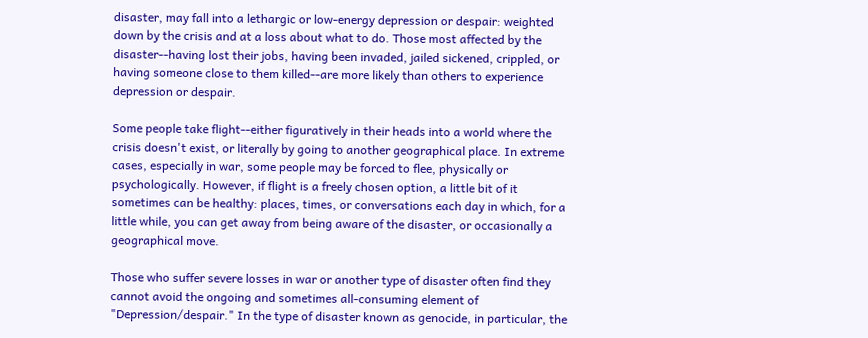disaster, may fall into a lethargic or low-energy depression or despair: weighted down by the crisis and at a loss about what to do. Those most affected by the disaster--having lost their jobs, having been invaded, jailed sickened, crippled, or having someone close to them killed--are more likely than others to experience depression or despair.

Some people take flight--either figuratively in their heads into a world where the crisis doesn't exist, or literally by going to another geographical place. In extreme cases, especially in war, some people may be forced to flee, physically or psychologically. However, if flight is a freely chosen option, a little bit of it sometimes can be healthy: places, times, or conversations each day in which, for a little while, you can get away from being aware of the disaster, or occasionally a geographical move.

Those who suffer severe losses in war or another type of disaster often find they cannot avoid the ongoing and sometimes all-consuming element of "Depression/despair." In the type of disaster known as genocide, in particular, the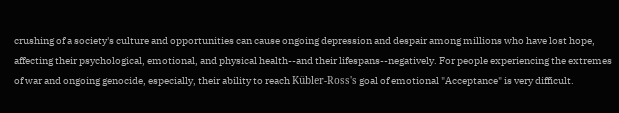crushing of a society's culture and opportunities can cause ongoing depression and despair among millions who have lost hope, affecting their psychological, emotional, and physical health--and their lifespans--negatively. For people experiencing the extremes of war and ongoing genocide, especially, their ability to reach Kübler-Ross's goal of emotional "Acceptance" is very difficult.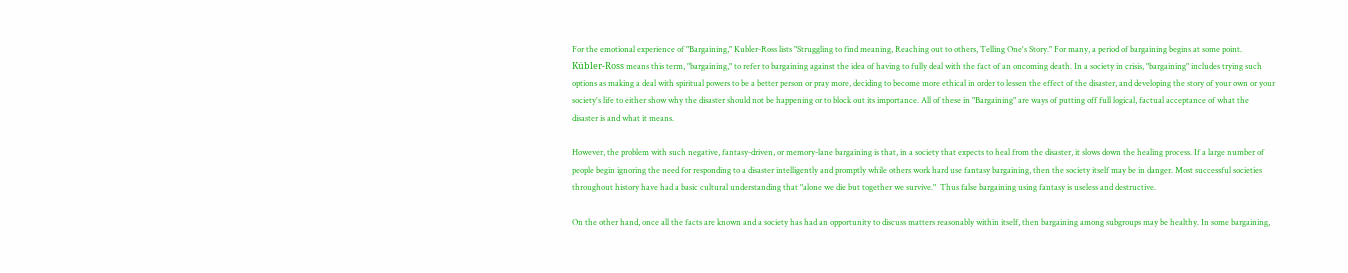For the emotional experience of "Bargaining," Kubler-Ross lists "Struggling to find meaning, Reaching out to others, Telling One's Story." For many, a period of bargaining begins at some point. Kübler-Ross means this term, "bargaining," to refer to bargaining against the idea of having to fully deal with the fact of an oncoming death. In a society in crisis, "bargaining" includes trying such options as making a deal with spiritual powers to be a better person or pray more, deciding to become more ethical in order to lessen the effect of the disaster, and developing the story of your own or your society's life to either show why the disaster should not be happening or to block out its importance. All of these in "Bargaining" are ways of putting off full logical, factual acceptance of what the disaster is and what it means.

However, the problem with such negative, fantasy-driven, or memory-lane bargaining is that, in a society that expects to heal from the disaster, it slows down the healing process. If a large number of people begin ignoring the need for responding to a disaster intelligently and promptly while others work hard use fantasy bargaining, then the society itself may be in danger. Most successful societies throughout history have had a basic cultural understanding that "alone we die but together we survive."  Thus false bargaining using fantasy is useless and destructive.

On the other hand, once all the facts are known and a society has had an opportunity to discuss matters reasonably within itself, then bargaining among subgroups may be healthy. In some bargaining,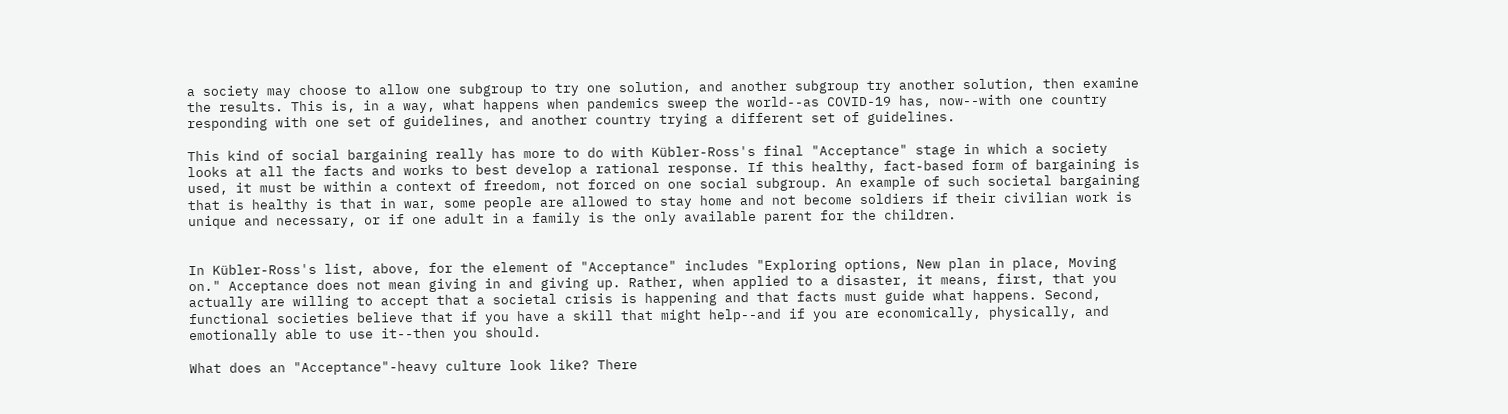a society may choose to allow one subgroup to try one solution, and another subgroup try another solution, then examine the results. This is, in a way, what happens when pandemics sweep the world--as COVID-19 has, now--with one country responding with one set of guidelines, and another country trying a different set of guidelines.

This kind of social bargaining really has more to do with Kübler-Ross's final "Acceptance" stage in which a society looks at all the facts and works to best develop a rational response. If this healthy, fact-based form of bargaining is used, it must be within a context of freedom, not forced on one social subgroup. An example of such societal bargaining that is healthy is that in war, some people are allowed to stay home and not become soldiers if their civilian work is unique and necessary, or if one adult in a family is the only available parent for the children.


In Kübler-Ross's list, above, for the element of "Acceptance" includes "Exploring options, New plan in place, Moving on." Acceptance does not mean giving in and giving up. Rather, when applied to a disaster, it means, first, that you actually are willing to accept that a societal crisis is happening and that facts must guide what happens. Second, functional societies believe that if you have a skill that might help--and if you are economically, physically, and emotionally able to use it--then you should.

What does an "Acceptance"-heavy culture look like? There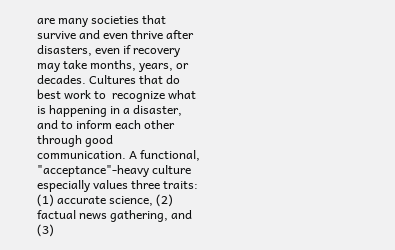are many societies that survive and even thrive after disasters, even if recovery may take months, years, or decades. Cultures that do best work to  recognize what is happening in a disaster, and to inform each other through good  communication. A functional, "acceptance"-heavy culture especially values three traits: (1) accurate science, (2) factual news gathering, and (3)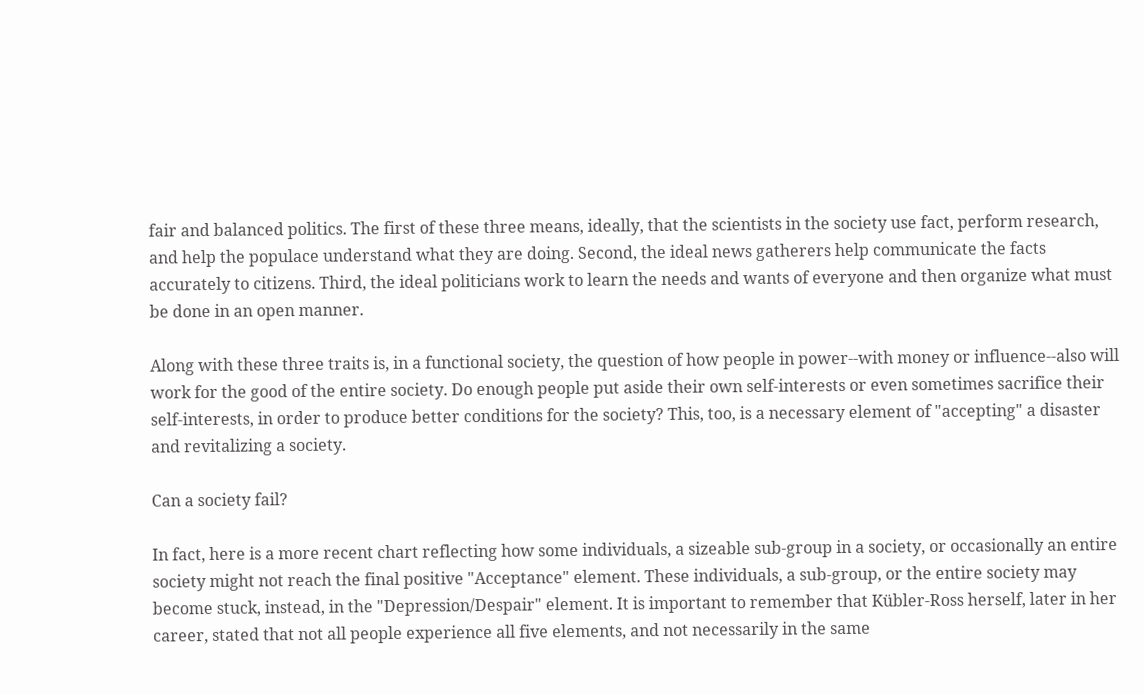fair and balanced politics. The first of these three means, ideally, that the scientists in the society use fact, perform research, and help the populace understand what they are doing. Second, the ideal news gatherers help communicate the facts accurately to citizens. Third, the ideal politicians work to learn the needs and wants of everyone and then organize what must be done in an open manner.

Along with these three traits is, in a functional society, the question of how people in power--with money or influence--also will work for the good of the entire society. Do enough people put aside their own self-interests or even sometimes sacrifice their self-interests, in order to produce better conditions for the society? This, too, is a necessary element of "accepting" a disaster and revitalizing a society.

Can a society fail?

In fact, here is a more recent chart reflecting how some individuals, a sizeable sub-group in a society, or occasionally an entire society might not reach the final positive "Acceptance" element. These individuals, a sub-group, or the entire society may become stuck, instead, in the "Depression/Despair" element. It is important to remember that Kübler-Ross herself, later in her career, stated that not all people experience all five elements, and not necessarily in the same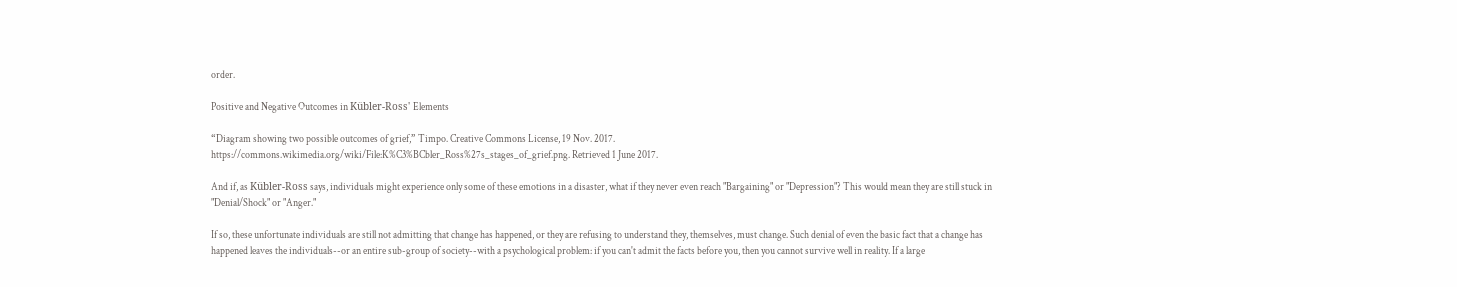order.

Positive and Negative Outcomes in Kübler-Ross' Elements

“Diagram showing two possible outcomes of grief,” Timpo. Creative Commons License, 19 Nov. 2017.
https://commons.wikimedia.org/wiki/File:K%C3%BCbler_Ross%27s_stages_of_grief.png. Retrieved 1 June 2017.

And if, as Kübler-Ross says, individuals might experience only some of these emotions in a disaster, what if they never even reach "Bargaining" or "Depression"? This would mean they are still stuck in "Denial/Shock" or "Anger."

If so, these unfortunate individuals are still not admitting that change has happened, or they are refusing to understand they, themselves, must change. Such denial of even the basic fact that a change has happened leaves the individuals--or an entire sub-group of society--with a psychological problem: if you can't admit the facts before you, then you cannot survive well in reality. If a large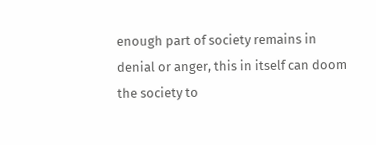enough part of society remains in denial or anger, this in itself can doom the society to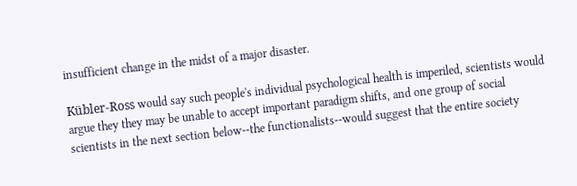insufficient change in the midst of a major disaster.

Kübler-Ross would say such people's individual psychological health is imperiled, scientists would argue they they may be unable to accept important paradigm shifts, and one group of social scientists in the next section below--the functionalists--would suggest that the entire society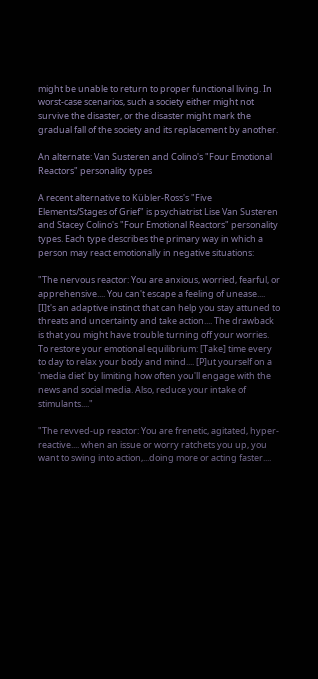might be unable to return to proper functional living. In worst-case scenarios, such a society either might not survive the disaster, or the disaster might mark the gradual fall of the society and its replacement by another.

An alternate: Van Susteren and Colino's "Four Emotional Reactors" personality types

A recent alternative to Kübler-Ross's "Five Elements/Stages of Grief" is psychiatrist Lise Van Susteren and Stacey Colino's "Four Emotional Reactors" personality types. Each type describes the primary way in which a person may react emotionally in negative situations:

"The nervous reactor: You are anxious, worried, fearful, or apprehensive.... You can't escape a feeling of unease.... [I]t's an adaptive instinct that can help you stay attuned to threats and uncertainty and take action.... The drawback is that you might have trouble turning off your worries. To restore your emotional equilibrium: [Take] time every to day to relax your body and mind.... [P]ut yourself on a 'media diet' by limiting how often you'll engage with the news and social media. Also, reduce your intake of stimulants...."

"The revved-up reactor: You are frenetic, agitated, hyper-reactive.... when an issue or worry ratchets you up, you want to swing into action,...doing more or acting faster....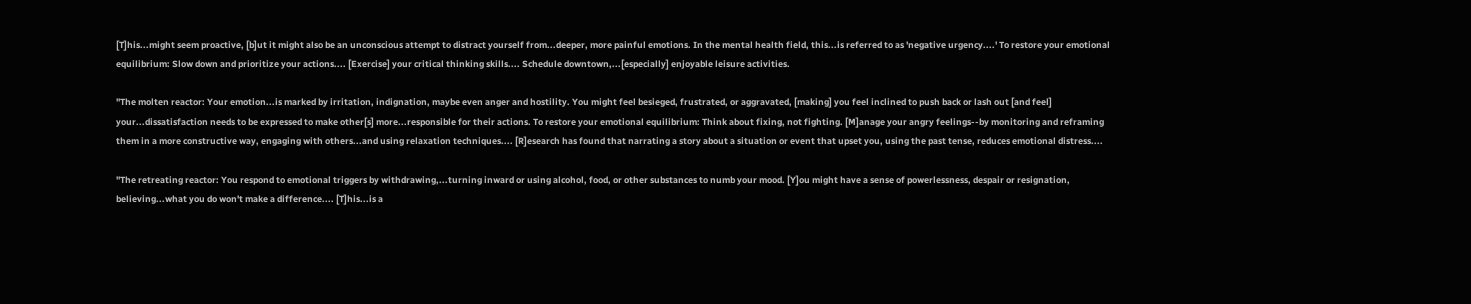[T]his...might seem proactive, [b]ut it might also be an unconscious attempt to distract yourself from...deeper, more painful emotions. In the mental health field, this...is referred to as 'negative urgency....' To restore your emotional equilibrium: Slow down and prioritize your actions.... [Exercise] your critical thinking skills.... Schedule downtown,...[especially] enjoyable leisure activities.

"The molten reactor: Your emotion...is marked by irritation, indignation, maybe even anger and hostility. You might feel besieged, frustrated, or aggravated, [making] you feel inclined to push back or lash out [and feel] your...dissatisfaction needs to be expressed to make other[s] more...responsible for their actions. To restore your emotional equilibrium: Think about fixing, not fighting. [M]anage your angry feelings--by monitoring and reframing them in a more constructive way, engaging with others...and using relaxation techniques.... [R]esearch has found that narrating a story about a situation or event that upset you, using the past tense, reduces emotional distress....

"The retreating reactor: You respond to emotional triggers by withdrawing,...turning inward or using alcohol, food, or other substances to numb your mood. [Y]ou might have a sense of powerlessness, despair or resignation, believing...what you do won't make a difference.... [T]his...is a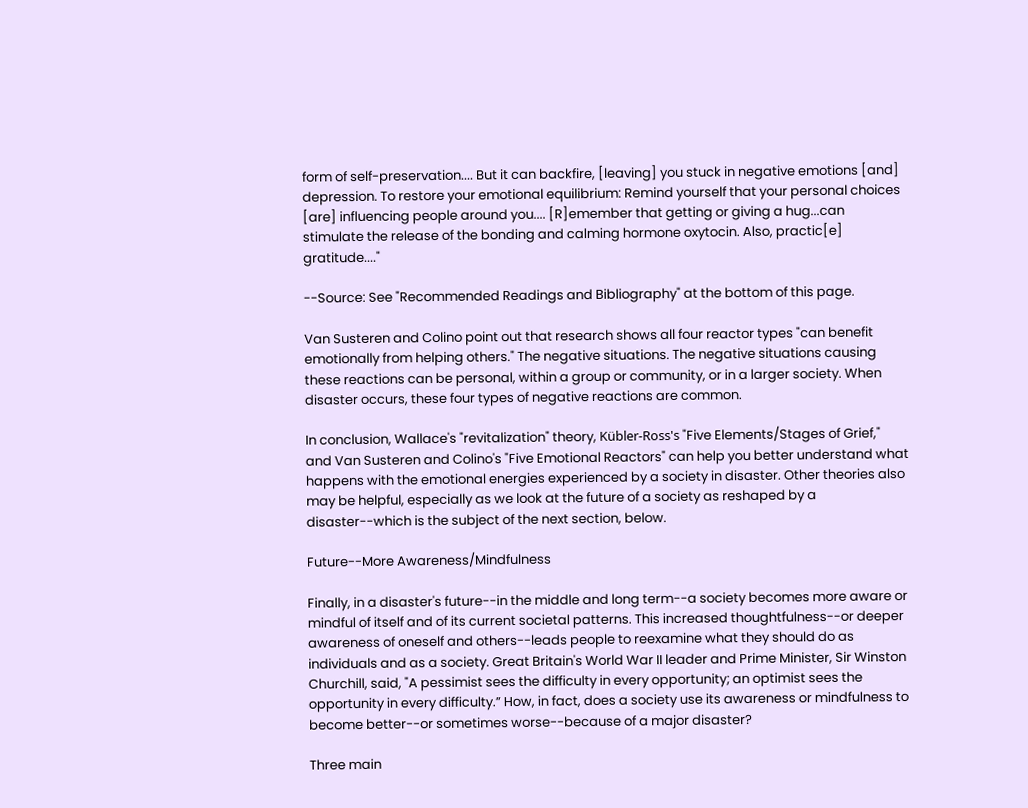form of self-preservation.... But it can backfire, [leaving] you stuck in negative emotions [and] depression. To restore your emotional equilibrium: Remind yourself that your personal choices [are] influencing people around you.... [R]emember that getting or giving a hug...can stimulate the release of the bonding and calming hormone oxytocin. Also, practic[e] gratitude...."

--Source: See "Recommended Readings and Bibliography" at the bottom of this page.

Van Susteren and Colino point out that research shows all four reactor types "can benefit emotionally from helping others." The negative situations. The negative situations causing these reactions can be personal, within a group or community, or in a larger society. When disaster occurs, these four types of negative reactions are common.

In conclusion, Wallace's "revitalization" theory, Kübler-Ross's "Five Elements/Stages of Grief," and Van Susteren and Colino's "Five Emotional Reactors" can help you better understand what happens with the emotional energies experienced by a society in disaster. Other theories also may be helpful, especially as we look at the future of a society as reshaped by a disaster--which is the subject of the next section, below.

Future--More Awareness/Mindfulness

Finally, in a disaster's future--in the middle and long term--a society becomes more aware or mindful of itself and of its current societal patterns. This increased thoughtfulness--or deeper awareness of oneself and others--leads people to reexamine what they should do as individuals and as a society. Great Britain's World War II leader and Prime Minister, Sir Winston Churchill, said, "A pessimist sees the difficulty in every opportunity; an optimist sees the opportunity in every difficulty.” How, in fact, does a society use its awareness or mindfulness to become better--or sometimes worse--because of a major disaster?

Three main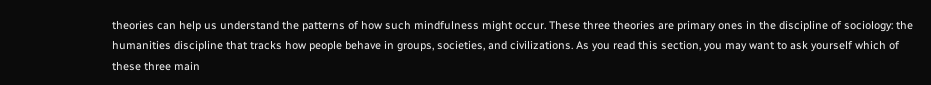theories can help us understand the patterns of how such mindfulness might occur. These three theories are primary ones in the discipline of sociology: the humanities discipline that tracks how people behave in groups, societies, and civilizations. As you read this section, you may want to ask yourself which of these three main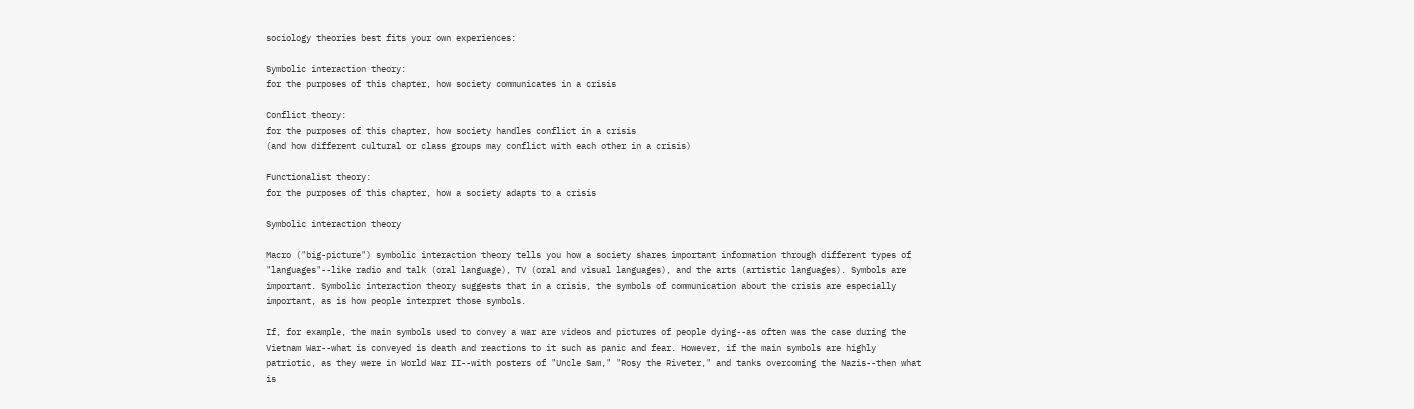sociology theories best fits your own experiences:

Symbolic interaction theory:
for the purposes of this chapter, how society communicates in a crisis

Conflict theory:
for the purposes of this chapter, how society handles conflict in a crisis
(and how different cultural or class groups may conflict with each other in a crisis)

Functionalist theory:
for the purposes of this chapter, how a society adapts to a crisis

Symbolic interaction theory

Macro ("big-picture") symbolic interaction theory tells you how a society shares important information through different types of "languages"--like radio and talk (oral language), TV (oral and visual languages), and the arts (artistic languages). Symbols are important. Symbolic interaction theory suggests that in a crisis, the symbols of communication about the crisis are especially important, as is how people interpret those symbols.

If, for example, the main symbols used to convey a war are videos and pictures of people dying--as often was the case during the Vietnam War--what is conveyed is death and reactions to it such as panic and fear. However, if the main symbols are highly patriotic, as they were in World War II--with posters of "Uncle Sam," "Rosy the Riveter," and tanks overcoming the Nazis--then what is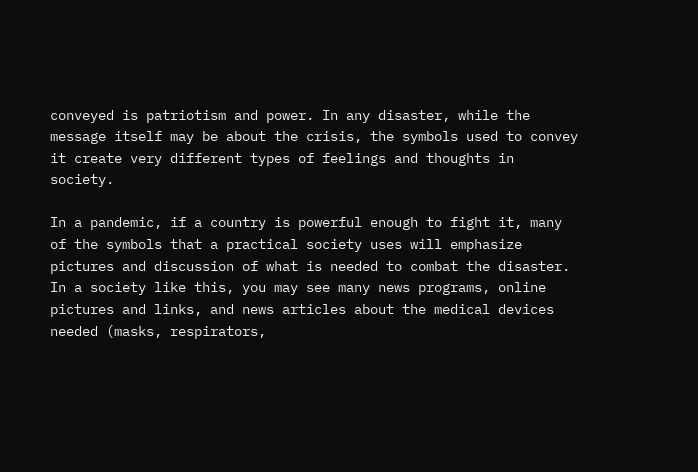conveyed is patriotism and power. In any disaster, while the message itself may be about the crisis, the symbols used to convey it create very different types of feelings and thoughts in society.

In a pandemic, if a country is powerful enough to fight it, many of the symbols that a practical society uses will emphasize pictures and discussion of what is needed to combat the disaster. In a society like this, you may see many news programs, online pictures and links, and news articles about the medical devices needed (masks, respirators,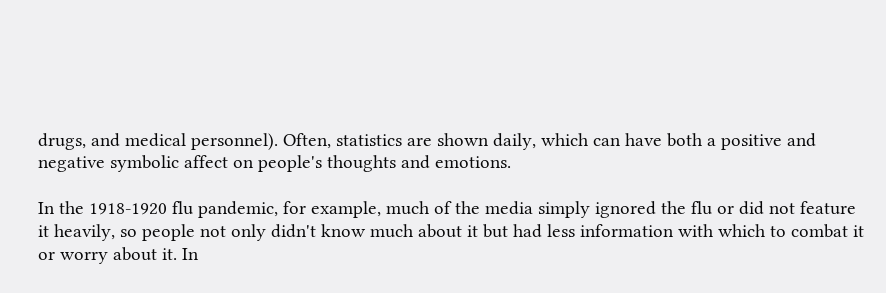drugs, and medical personnel). Often, statistics are shown daily, which can have both a positive and negative symbolic affect on people's thoughts and emotions.

In the 1918-1920 flu pandemic, for example, much of the media simply ignored the flu or did not feature it heavily, so people not only didn't know much about it but had less information with which to combat it or worry about it. In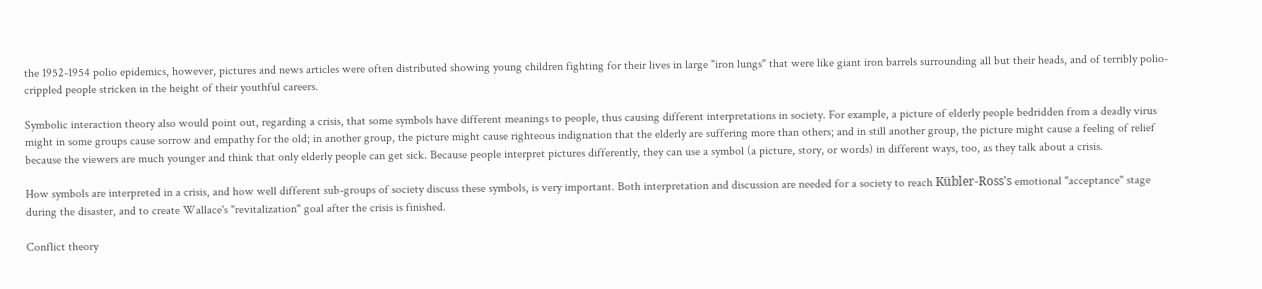the 1952-1954 polio epidemics, however, pictures and news articles were often distributed showing young children fighting for their lives in large "iron lungs" that were like giant iron barrels surrounding all but their heads, and of terribly polio-crippled people stricken in the height of their youthful careers.

Symbolic interaction theory also would point out, regarding a crisis, that some symbols have different meanings to people, thus causing different interpretations in society. For example, a picture of elderly people bedridden from a deadly virus might in some groups cause sorrow and empathy for the old; in another group, the picture might cause righteous indignation that the elderly are suffering more than others; and in still another group, the picture might cause a feeling of relief because the viewers are much younger and think that only elderly people can get sick. Because people interpret pictures differently, they can use a symbol (a picture, story, or words) in different ways, too, as they talk about a crisis.

How symbols are interpreted in a crisis, and how well different sub-groups of society discuss these symbols, is very important. Both interpretation and discussion are needed for a society to reach Kübler-Ross's emotional "acceptance" stage during the disaster, and to create Wallace's "revitalization" goal after the crisis is finished.

Conflict theory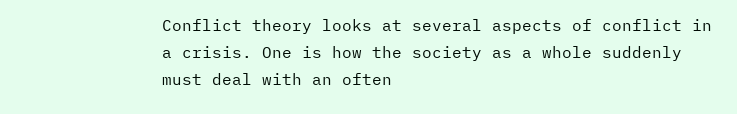Conflict theory looks at several aspects of conflict in a crisis. One is how the society as a whole suddenly must deal with an often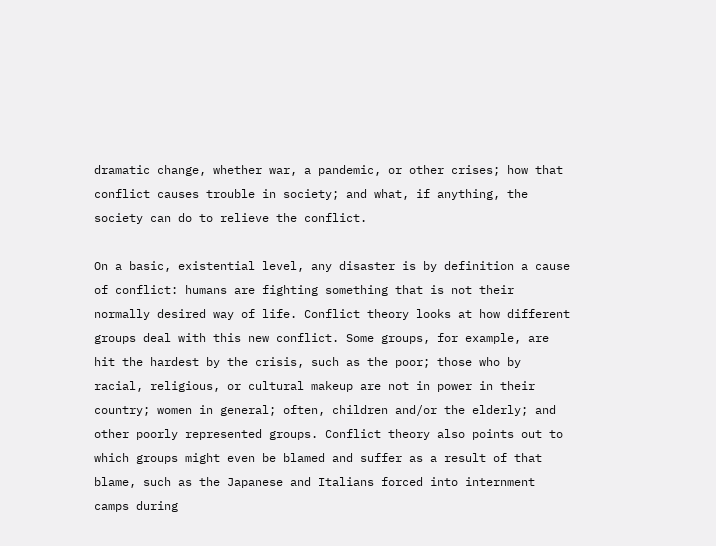dramatic change, whether war, a pandemic, or other crises; how that conflict causes trouble in society; and what, if anything, the society can do to relieve the conflict.

On a basic, existential level, any disaster is by definition a cause of conflict: humans are fighting something that is not their normally desired way of life. Conflict theory looks at how different groups deal with this new conflict. Some groups, for example, are hit the hardest by the crisis, such as the poor; those who by racial, religious, or cultural makeup are not in power in their country; women in general; often, children and/or the elderly; and other poorly represented groups. Conflict theory also points out to which groups might even be blamed and suffer as a result of that blame, such as the Japanese and Italians forced into internment camps during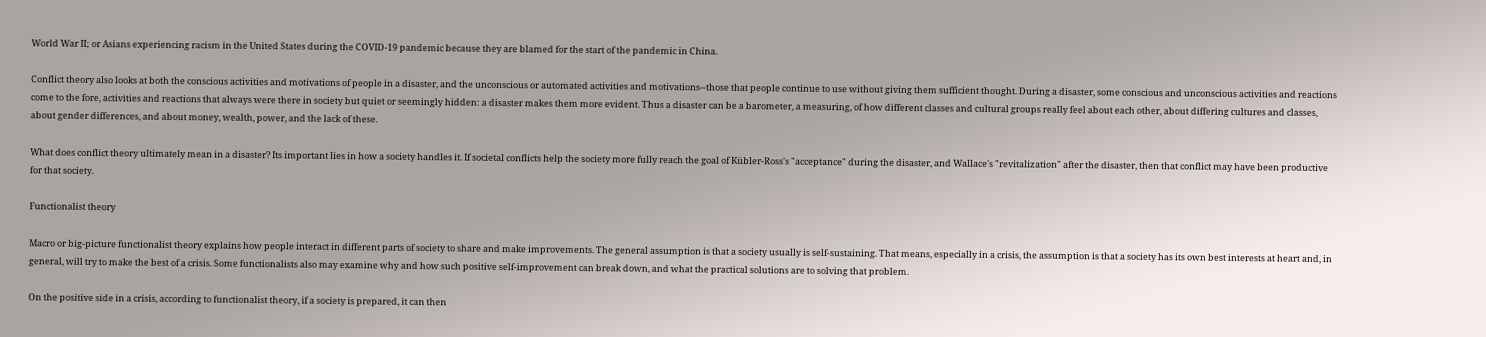World War II; or Asians experiencing racism in the United States during the COVID-19 pandemic because they are blamed for the start of the pandemic in China.

Conflict theory also looks at both the conscious activities and motivations of people in a disaster, and the unconscious or automated activities and motivations--those that people continue to use without giving them sufficient thought. During a disaster, some conscious and unconscious activities and reactions come to the fore, activities and reactions that always were there in society but quiet or seemingly hidden: a disaster makes them more evident. Thus a disaster can be a barometer, a measuring, of how different classes and cultural groups really feel about each other, about differing cultures and classes, about gender differences, and about money, wealth, power, and the lack of these.

What does conflict theory ultimately mean in a disaster? Its important lies in how a society handles it. If societal conflicts help the society more fully reach the goal of Kübler-Ross's "acceptance" during the disaster, and Wallace's "revitalization" after the disaster, then that conflict may have been productive for that society.

Functionalist theory

Macro or big-picture functionalist theory explains how people interact in different parts of society to share and make improvements. The general assumption is that a society usually is self-sustaining. That means, especially in a crisis, the assumption is that a society has its own best interests at heart and, in general, will try to make the best of a crisis. Some functionalists also may examine why and how such positive self-improvement can break down, and what the practical solutions are to solving that problem.

On the positive side in a crisis, according to functionalist theory, if a society is prepared, it can then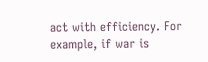act with efficiency. For example, if war is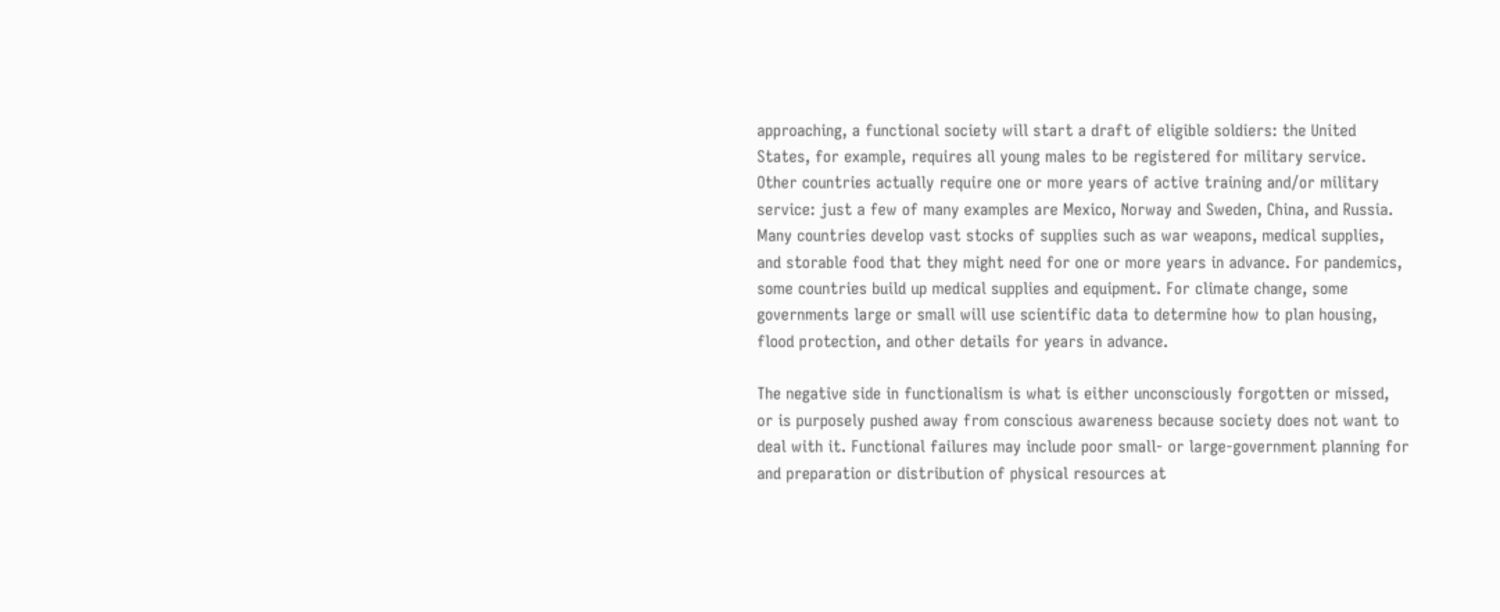approaching, a functional society will start a draft of eligible soldiers: the United States, for example, requires all young males to be registered for military service. Other countries actually require one or more years of active training and/or military service: just a few of many examples are Mexico, Norway and Sweden, China, and Russia. Many countries develop vast stocks of supplies such as war weapons, medical supplies, and storable food that they might need for one or more years in advance. For pandemics, some countries build up medical supplies and equipment. For climate change, some governments large or small will use scientific data to determine how to plan housing, flood protection, and other details for years in advance.

The negative side in functionalism is what is either unconsciously forgotten or missed, or is purposely pushed away from conscious awareness because society does not want to deal with it. Functional failures may include poor small- or large-government planning for and preparation or distribution of physical resources at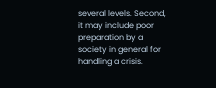several levels. Second, it may include poor preparation by a society in general for handling a crisis.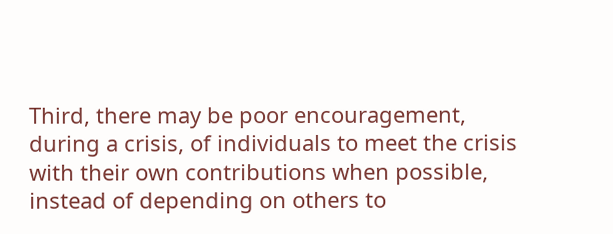Third, there may be poor encouragement, during a crisis, of individuals to meet the crisis with their own contributions when possible, instead of depending on others to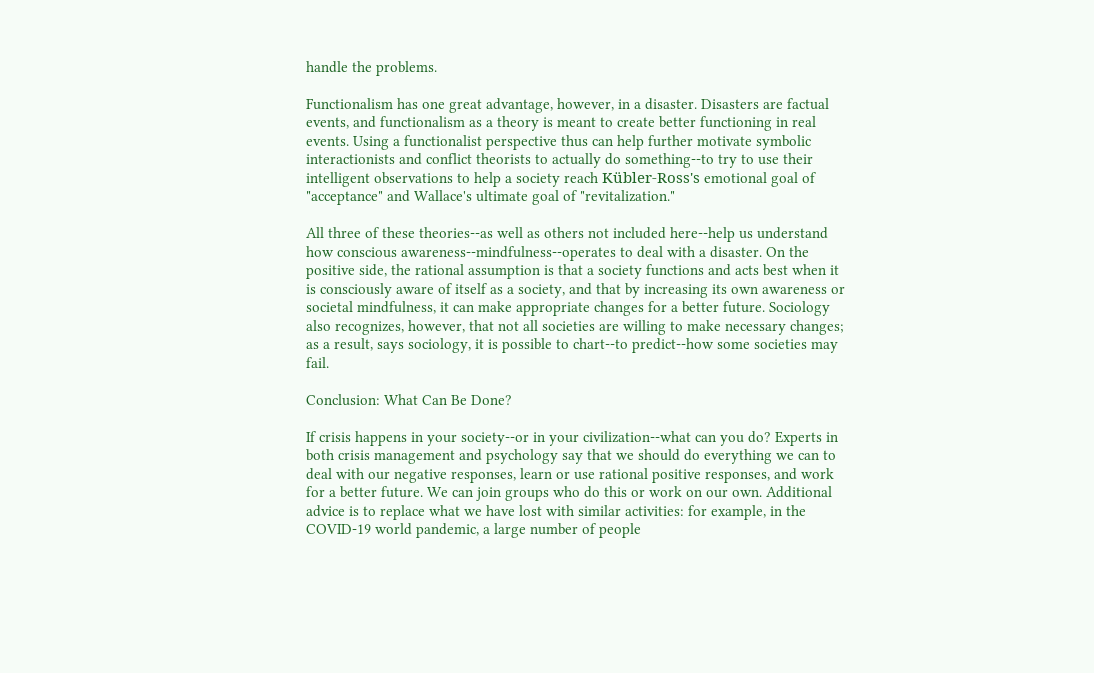handle the problems.

Functionalism has one great advantage, however, in a disaster. Disasters are factual events, and functionalism as a theory is meant to create better functioning in real events. Using a functionalist perspective thus can help further motivate symbolic interactionists and conflict theorists to actually do something--to try to use their intelligent observations to help a society reach Kübler-Ross's emotional goal of "acceptance" and Wallace's ultimate goal of "revitalization."

All three of these theories--as well as others not included here--help us understand how conscious awareness--mindfulness--operates to deal with a disaster. On the positive side, the rational assumption is that a society functions and acts best when it is consciously aware of itself as a society, and that by increasing its own awareness or societal mindfulness, it can make appropriate changes for a better future. Sociology also recognizes, however, that not all societies are willing to make necessary changes; as a result, says sociology, it is possible to chart--to predict--how some societies may fail.

Conclusion: What Can Be Done?

If crisis happens in your society--or in your civilization--what can you do? Experts in both crisis management and psychology say that we should do everything we can to deal with our negative responses, learn or use rational positive responses, and work for a better future. We can join groups who do this or work on our own. Additional advice is to replace what we have lost with similar activities: for example, in the COVID-19 world pandemic, a large number of people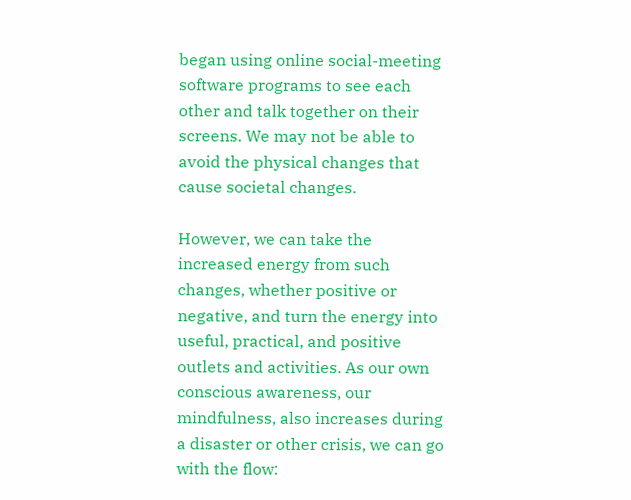began using online social-meeting software programs to see each other and talk together on their screens. We may not be able to avoid the physical changes that cause societal changes.

However, we can take the increased energy from such changes, whether positive or negative, and turn the energy into useful, practical, and positive outlets and activities. As our own conscious awareness, our mindfulness, also increases during a disaster or other crisis, we can go with the flow: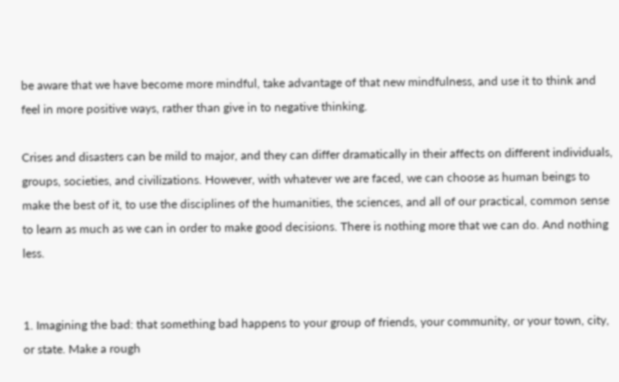be aware that we have become more mindful, take advantage of that new mindfulness, and use it to think and feel in more positive ways, rather than give in to negative thinking.

Crises and disasters can be mild to major, and they can differ dramatically in their affects on different individuals, groups, societies, and civilizations. However, with whatever we are faced, we can choose as human beings to make the best of it, to use the disciplines of the humanities, the sciences, and all of our practical, common sense to learn as much as we can in order to make good decisions. There is nothing more that we can do. And nothing less.


1. Imagining the bad: that something bad happens to your group of friends, your community, or your town, city, or state. Make a rough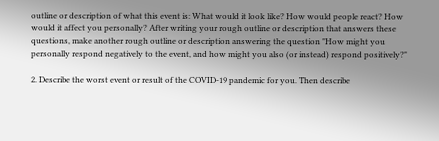outline or description of what this event is: What would it look like? How would people react? How would it affect you personally? After writing your rough outline or description that answers these questions, make another rough outline or description answering the question "How might you personally respond negatively to the event, and how might you also (or instead) respond positively?"

2. Describe the worst event or result of the COVID-19 pandemic for you. Then describe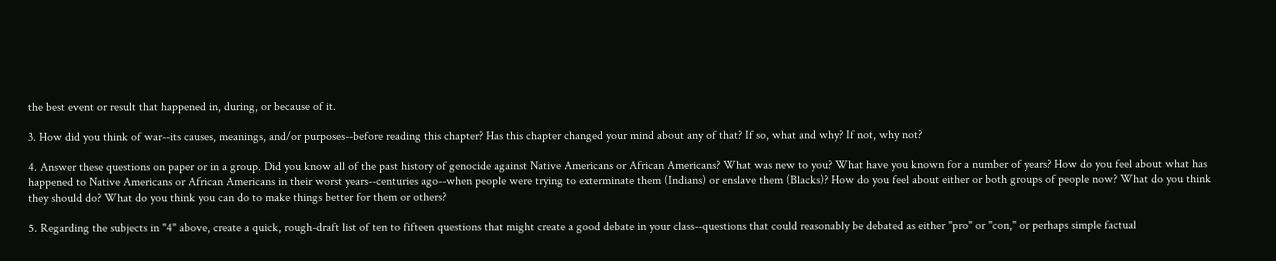the best event or result that happened in, during, or because of it.

3. How did you think of war--its causes, meanings, and/or purposes--before reading this chapter? Has this chapter changed your mind about any of that? If so, what and why? If not, why not?

4. Answer these questions on paper or in a group. Did you know all of the past history of genocide against Native Americans or African Americans? What was new to you? What have you known for a number of years? How do you feel about what has happened to Native Americans or African Americans in their worst years--centuries ago--when people were trying to exterminate them (Indians) or enslave them (Blacks)? How do you feel about either or both groups of people now? What do you think they should do? What do you think you can do to make things better for them or others?

5. Regarding the subjects in "4" above, create a quick, rough-draft list of ten to fifteen questions that might create a good debate in your class--questions that could reasonably be debated as either "pro" or "con," or perhaps simple factual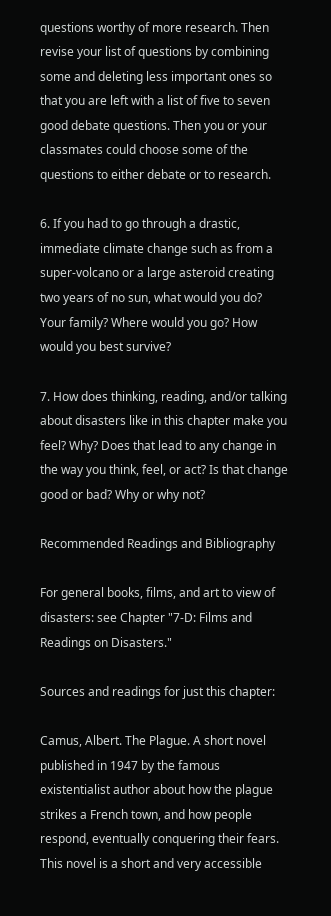questions worthy of more research. Then revise your list of questions by combining some and deleting less important ones so that you are left with a list of five to seven good debate questions. Then you or your classmates could choose some of the questions to either debate or to research.

6. If you had to go through a drastic, immediate climate change such as from a super-volcano or a large asteroid creating two years of no sun, what would you do? Your family? Where would you go? How would you best survive?

7. How does thinking, reading, and/or talking about disasters like in this chapter make you feel? Why? Does that lead to any change in the way you think, feel, or act? Is that change good or bad? Why or why not?

Recommended Readings and Bibliography

For general books, films, and art to view of disasters: see Chapter "7-D: Films and Readings on Disasters."

Sources and readings for just this chapter:

Camus, Albert. The Plague. A short novel published in 1947 by the famous existentialist author about how the plague strikes a French town, and how people respond, eventually conquering their fears. This novel is a short and very accessible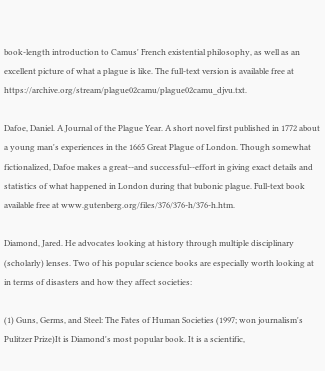book-length introduction to Camus' French existential philosophy, as well as an excellent picture of what a plague is like. The full-text version is available free at https://archive.org/stream/plague02camu/plague02camu_djvu.txt.

Dafoe, Daniel. A Journal of the Plague Year. A short novel first published in 1772 about a young man's experiences in the 1665 Great Plague of London. Though somewhat fictionalized, Dafoe makes a great--and successful--effort in giving exact details and statistics of what happened in London during that bubonic plague. Full-text book available free at www.gutenberg.org/files/376/376-h/376-h.htm.

Diamond, Jared. He advocates looking at history through multiple disciplinary (scholarly) lenses. Two of his popular science books are especially worth looking at in terms of disasters and how they affect societies:

(1) Guns, Germs, and Steel: The Fates of Human Societies (1997; won journalism's Pulitzer Prize)It is Diamond's most popular book. It is a scientific,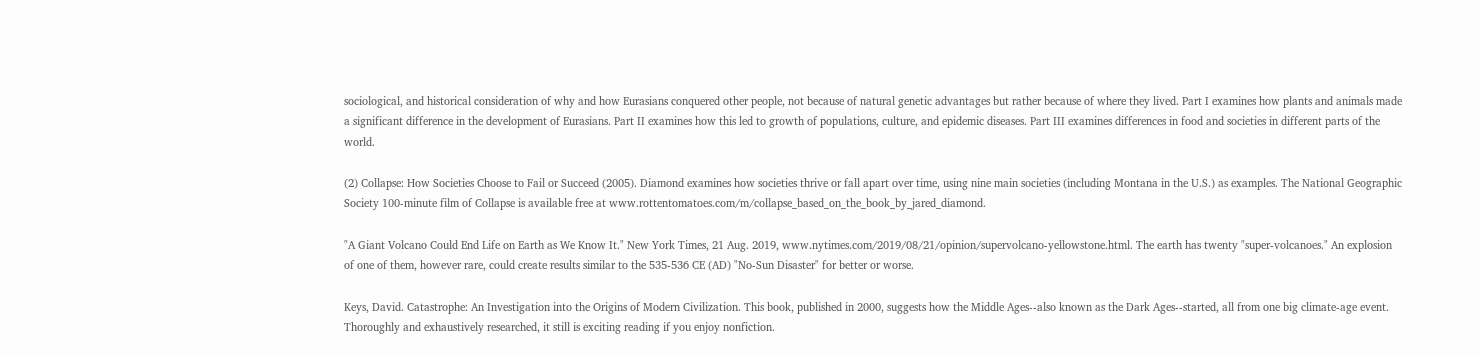sociological, and historical consideration of why and how Eurasians conquered other people, not because of natural genetic advantages but rather because of where they lived. Part I examines how plants and animals made a significant difference in the development of Eurasians. Part II examines how this led to growth of populations, culture, and epidemic diseases. Part III examines differences in food and societies in different parts of the world.

(2) Collapse: How Societies Choose to Fail or Succeed (2005). Diamond examines how societies thrive or fall apart over time, using nine main societies (including Montana in the U.S.) as examples. The National Geographic Society 100-minute film of Collapse is available free at www.rottentomatoes.com/m/collapse_based_on_the_book_by_jared_diamond.

"A Giant Volcano Could End Life on Earth as We Know It." New York Times, 21 Aug. 2019, www.nytimes.com/2019/08/21/opinion/supervolcano-yellowstone.html. The earth has twenty "super-volcanoes." An explosion of one of them, however rare, could create results similar to the 535-536 CE (AD) "No-Sun Disaster" for better or worse.

Keys, David. Catastrophe: An Investigation into the Origins of Modern Civilization. This book, published in 2000, suggests how the Middle Ages--also known as the Dark Ages--started, all from one big climate-age event. Thoroughly and exhaustively researched, it still is exciting reading if you enjoy nonfiction.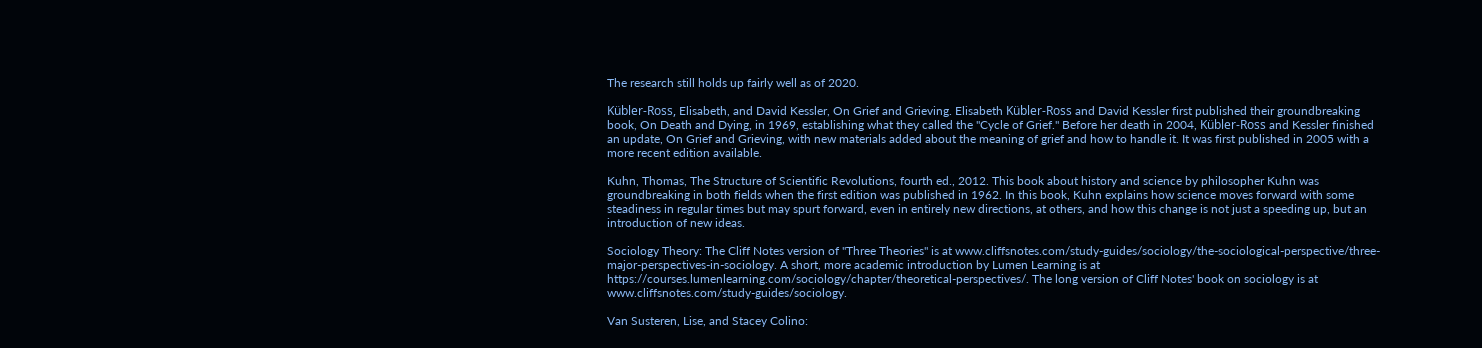The research still holds up fairly well as of 2020.

Kübler-Ross, Elisabeth, and David Kessler, On Grief and Grieving. Elisabeth Kübler-Ross and David Kessler first published their groundbreaking book, On Death and Dying, in 1969, establishing what they called the "Cycle of Grief." Before her death in 2004, Kübler-Ross and Kessler finished an update, On Grief and Grieving, with new materials added about the meaning of grief and how to handle it. It was first published in 2005 with a more recent edition available.

Kuhn, Thomas, The Structure of Scientific Revolutions, fourth ed., 2012. This book about history and science by philosopher Kuhn was groundbreaking in both fields when the first edition was published in 1962. In this book, Kuhn explains how science moves forward with some steadiness in regular times but may spurt forward, even in entirely new directions, at others, and how this change is not just a speeding up, but an introduction of new ideas.

Sociology Theory: The Cliff Notes version of "Three Theories" is at www.cliffsnotes.com/study-guides/sociology/the-sociological-perspective/three-major-perspectives-in-sociology. A short, more academic introduction by Lumen Learning is at https://courses.lumenlearning.com/sociology/chapter/theoretical-perspectives/. The long version of Cliff Notes' book on sociology is at www.cliffsnotes.com/study-guides/sociology.

Van Susteren, Lise, and Stacey Colino: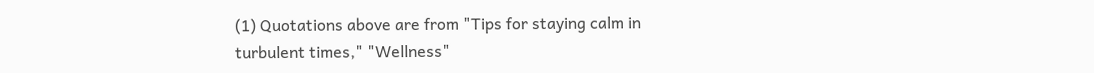(1) Quotations above are from "Tips for staying calm in turbulent times," "Wellness"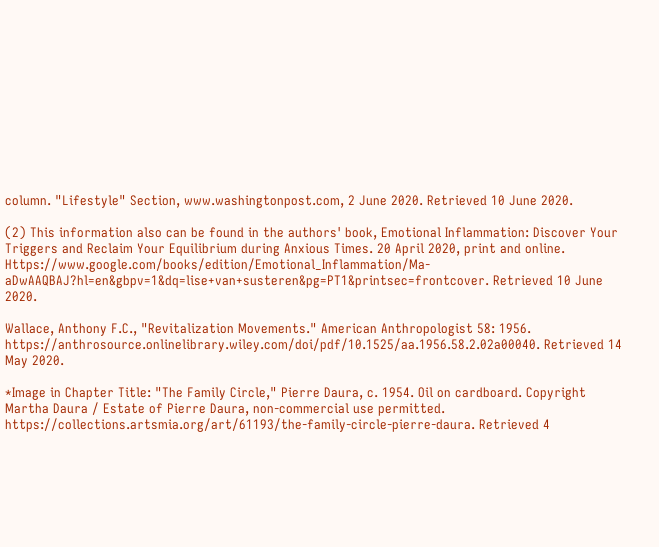column. "Lifestyle" Section, www.washingtonpost.com, 2 June 2020. Retrieved 10 June 2020.

(2) This information also can be found in the authors' book, Emotional Inflammation: Discover Your Triggers and Reclaim Your Equilibrium during Anxious Times. 20 April 2020, print and online. Https://www.google.com/books/edition/Emotional_Inflammation/Ma-aDwAAQBAJ?hl=en&gbpv=1&dq=lise+van+susteren&pg=PT1&printsec=frontcover. Retrieved 10 June 2020.

Wallace, Anthony F.C., "Revitalization Movements." American Anthropologist 58: 1956. https://anthrosource.onlinelibrary.wiley.com/doi/pdf/10.1525/aa.1956.58.2.02a00040. Retrieved 14 May 2020.

*Image in Chapter Title: "The Family Circle," Pierre Daura, c. 1954. Oil on cardboard. Copyright Martha Daura / Estate of Pierre Daura, non-commercial use permitted. https://collections.artsmia.org/art/61193/the-family-circle-pierre-daura. Retrieved 4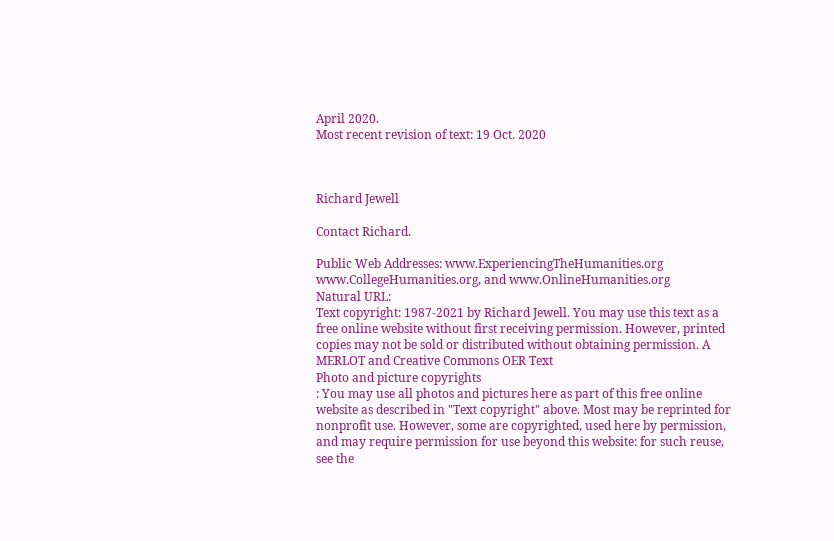April 2020.
Most recent revision of text: 19 Oct. 2020



Richard Jewell

Contact Richard.

Public Web Addresses: www.ExperiencingTheHumanities.org www.CollegeHumanities.org, and www.OnlineHumanities.org
Natural URL:
Text copyright: 1987-2021 by Richard Jewell. You may use this text as a free online website without first receiving permission. However, printed copies may not be sold or distributed without obtaining permission. A MERLOT and Creative Commons OER Text
Photo and picture copyrights
: You may use all photos and pictures here as part of this free online website as described in "Text copyright" above. Most may be reprinted for nonprofit use. However, some are copyrighted, used here by permission, and may require permission for use beyond this website: for such reuse, see the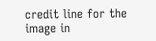credit line for the image in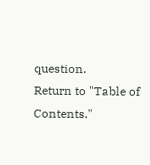question.
Return to "Table of Contents."